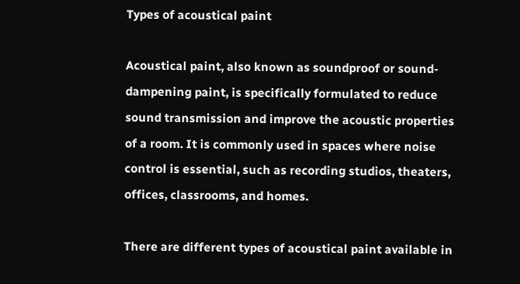Types of acoustical paint

Acoustical paint, also known as soundproof or sound-dampening paint, is specifically formulated to reduce sound transmission and improve the acoustic properties of a room. It is commonly used in spaces where noise control is essential, such as recording studios, theaters, offices, classrooms, and homes.

There are different types of acoustical paint available in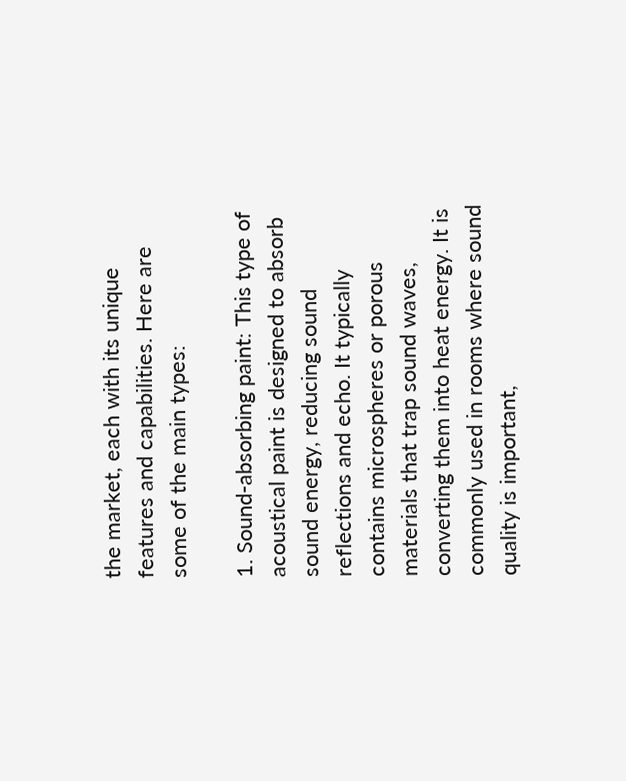the market, each with its unique features and capabilities. Here are some of the main types:

1. Sound-absorbing paint: This type of acoustical paint is designed to absorb sound energy, reducing sound reflections and echo. It typically contains microspheres or porous materials that trap sound waves, converting them into heat energy. It is commonly used in rooms where sound quality is important,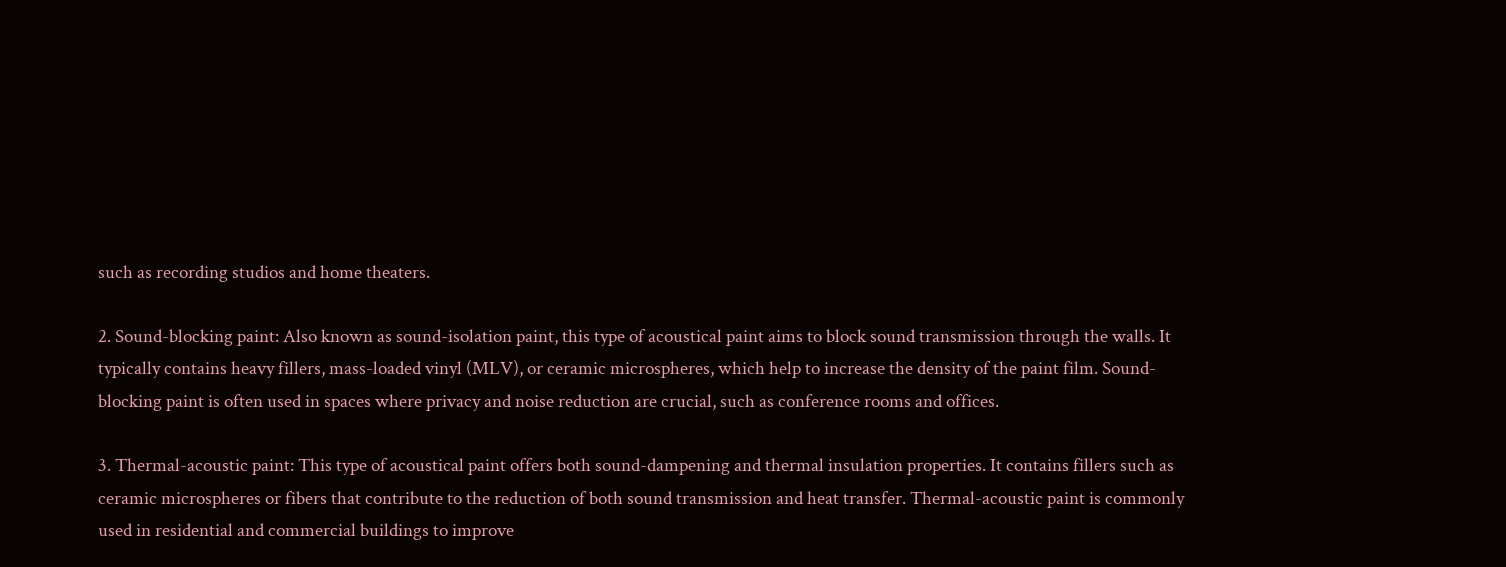such as recording studios and home theaters.

2. Sound-blocking paint: Also known as sound-isolation paint, this type of acoustical paint aims to block sound transmission through the walls. It typically contains heavy fillers, mass-loaded vinyl (MLV), or ceramic microspheres, which help to increase the density of the paint film. Sound-blocking paint is often used in spaces where privacy and noise reduction are crucial, such as conference rooms and offices.

3. Thermal-acoustic paint: This type of acoustical paint offers both sound-dampening and thermal insulation properties. It contains fillers such as ceramic microspheres or fibers that contribute to the reduction of both sound transmission and heat transfer. Thermal-acoustic paint is commonly used in residential and commercial buildings to improve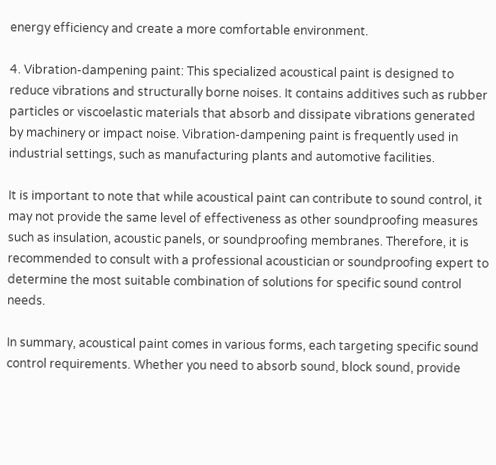energy efficiency and create a more comfortable environment.

4. Vibration-dampening paint: This specialized acoustical paint is designed to reduce vibrations and structurally borne noises. It contains additives such as rubber particles or viscoelastic materials that absorb and dissipate vibrations generated by machinery or impact noise. Vibration-dampening paint is frequently used in industrial settings, such as manufacturing plants and automotive facilities.

It is important to note that while acoustical paint can contribute to sound control, it may not provide the same level of effectiveness as other soundproofing measures such as insulation, acoustic panels, or soundproofing membranes. Therefore, it is recommended to consult with a professional acoustician or soundproofing expert to determine the most suitable combination of solutions for specific sound control needs.

In summary, acoustical paint comes in various forms, each targeting specific sound control requirements. Whether you need to absorb sound, block sound, provide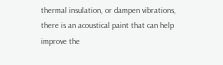thermal insulation, or dampen vibrations, there is an acoustical paint that can help improve the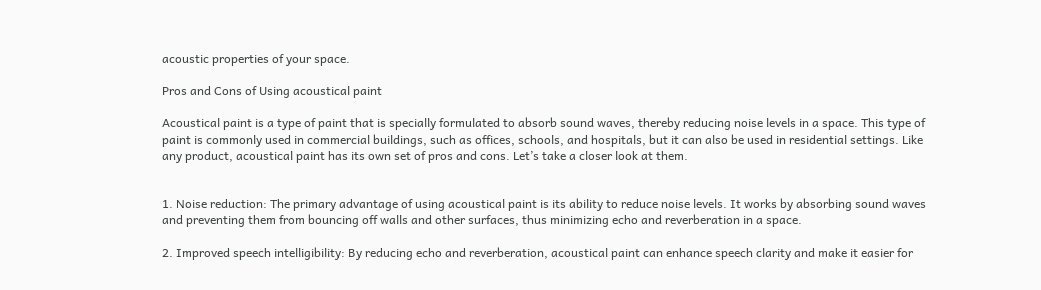acoustic properties of your space.

Pros and Cons of Using acoustical paint

Acoustical paint is a type of paint that is specially formulated to absorb sound waves, thereby reducing noise levels in a space. This type of paint is commonly used in commercial buildings, such as offices, schools, and hospitals, but it can also be used in residential settings. Like any product, acoustical paint has its own set of pros and cons. Let’s take a closer look at them.


1. Noise reduction: The primary advantage of using acoustical paint is its ability to reduce noise levels. It works by absorbing sound waves and preventing them from bouncing off walls and other surfaces, thus minimizing echo and reverberation in a space.

2. Improved speech intelligibility: By reducing echo and reverberation, acoustical paint can enhance speech clarity and make it easier for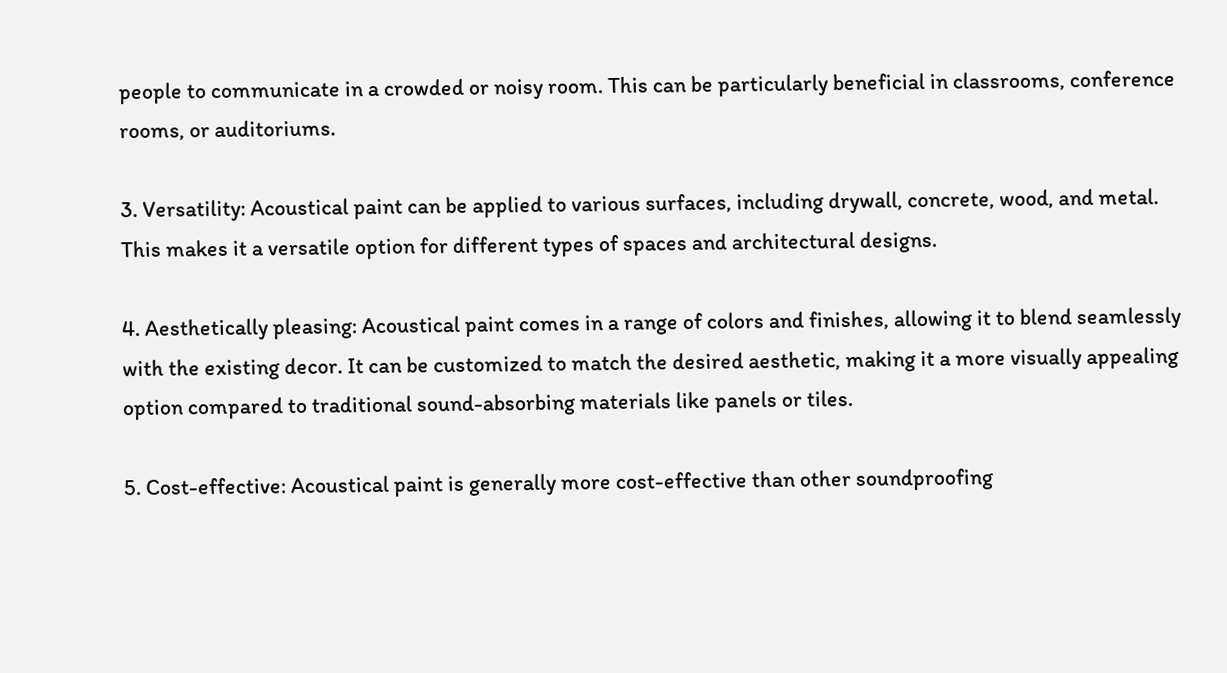people to communicate in a crowded or noisy room. This can be particularly beneficial in classrooms, conference rooms, or auditoriums.

3. Versatility: Acoustical paint can be applied to various surfaces, including drywall, concrete, wood, and metal. This makes it a versatile option for different types of spaces and architectural designs.

4. Aesthetically pleasing: Acoustical paint comes in a range of colors and finishes, allowing it to blend seamlessly with the existing decor. It can be customized to match the desired aesthetic, making it a more visually appealing option compared to traditional sound-absorbing materials like panels or tiles.

5. Cost-effective: Acoustical paint is generally more cost-effective than other soundproofing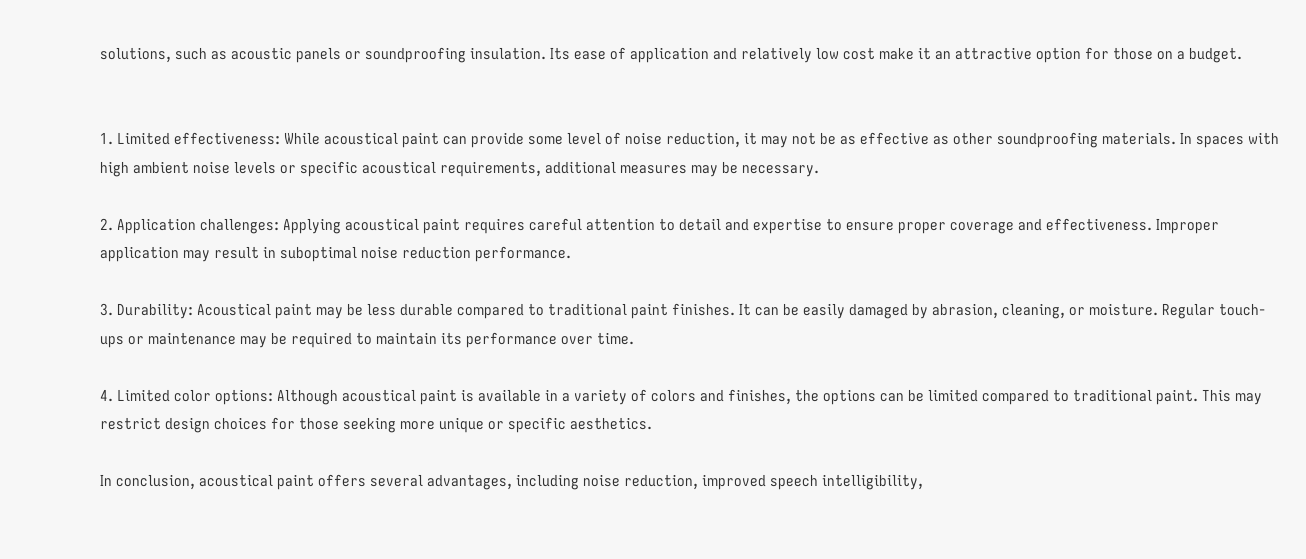solutions, such as acoustic panels or soundproofing insulation. Its ease of application and relatively low cost make it an attractive option for those on a budget.


1. Limited effectiveness: While acoustical paint can provide some level of noise reduction, it may not be as effective as other soundproofing materials. In spaces with high ambient noise levels or specific acoustical requirements, additional measures may be necessary.

2. Application challenges: Applying acoustical paint requires careful attention to detail and expertise to ensure proper coverage and effectiveness. Improper application may result in suboptimal noise reduction performance.

3. Durability: Acoustical paint may be less durable compared to traditional paint finishes. It can be easily damaged by abrasion, cleaning, or moisture. Regular touch-ups or maintenance may be required to maintain its performance over time.

4. Limited color options: Although acoustical paint is available in a variety of colors and finishes, the options can be limited compared to traditional paint. This may restrict design choices for those seeking more unique or specific aesthetics.

In conclusion, acoustical paint offers several advantages, including noise reduction, improved speech intelligibility,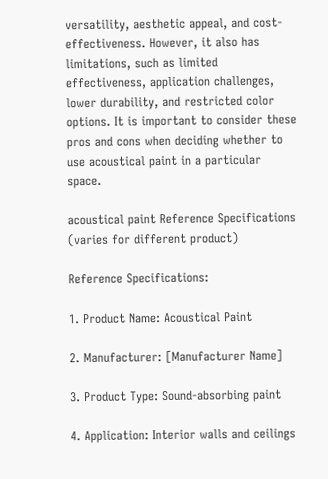versatility, aesthetic appeal, and cost-effectiveness. However, it also has limitations, such as limited effectiveness, application challenges, lower durability, and restricted color options. It is important to consider these pros and cons when deciding whether to use acoustical paint in a particular space.

acoustical paint Reference Specifications (varies for different product)

Reference Specifications:

1. Product Name: Acoustical Paint

2. Manufacturer: [Manufacturer Name]

3. Product Type: Sound-absorbing paint

4. Application: Interior walls and ceilings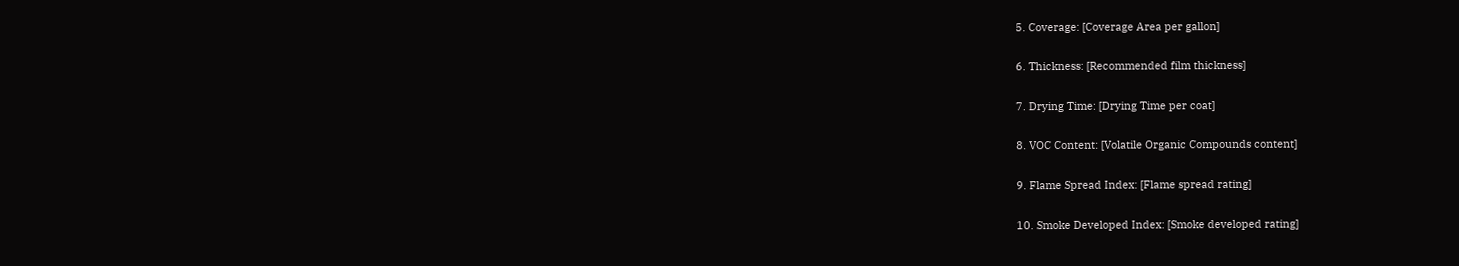5. Coverage: [Coverage Area per gallon]

6. Thickness: [Recommended film thickness]

7. Drying Time: [Drying Time per coat]

8. VOC Content: [Volatile Organic Compounds content]

9. Flame Spread Index: [Flame spread rating]

10. Smoke Developed Index: [Smoke developed rating]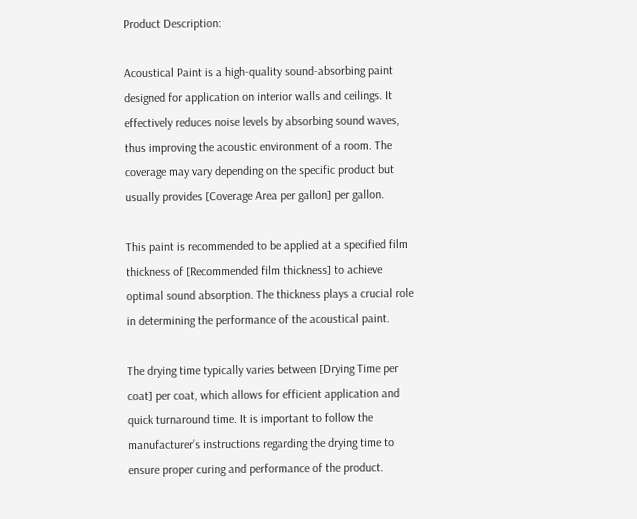Product Description:

Acoustical Paint is a high-quality sound-absorbing paint designed for application on interior walls and ceilings. It effectively reduces noise levels by absorbing sound waves, thus improving the acoustic environment of a room. The coverage may vary depending on the specific product but usually provides [Coverage Area per gallon] per gallon.

This paint is recommended to be applied at a specified film thickness of [Recommended film thickness] to achieve optimal sound absorption. The thickness plays a crucial role in determining the performance of the acoustical paint.

The drying time typically varies between [Drying Time per coat] per coat, which allows for efficient application and quick turnaround time. It is important to follow the manufacturer’s instructions regarding the drying time to ensure proper curing and performance of the product.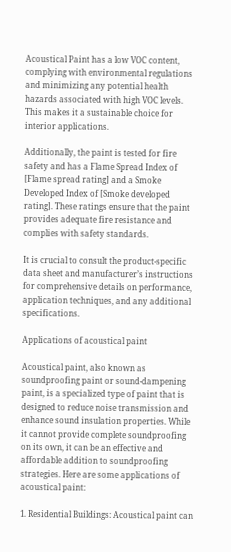Acoustical Paint has a low VOC content, complying with environmental regulations and minimizing any potential health hazards associated with high VOC levels. This makes it a sustainable choice for interior applications.

Additionally, the paint is tested for fire safety and has a Flame Spread Index of [Flame spread rating] and a Smoke Developed Index of [Smoke developed rating]. These ratings ensure that the paint provides adequate fire resistance and complies with safety standards.

It is crucial to consult the product-specific data sheet and manufacturer’s instructions for comprehensive details on performance, application techniques, and any additional specifications.

Applications of acoustical paint

Acoustical paint, also known as soundproofing paint or sound-dampening paint, is a specialized type of paint that is designed to reduce noise transmission and enhance sound insulation properties. While it cannot provide complete soundproofing on its own, it can be an effective and affordable addition to soundproofing strategies. Here are some applications of acoustical paint:

1. Residential Buildings: Acoustical paint can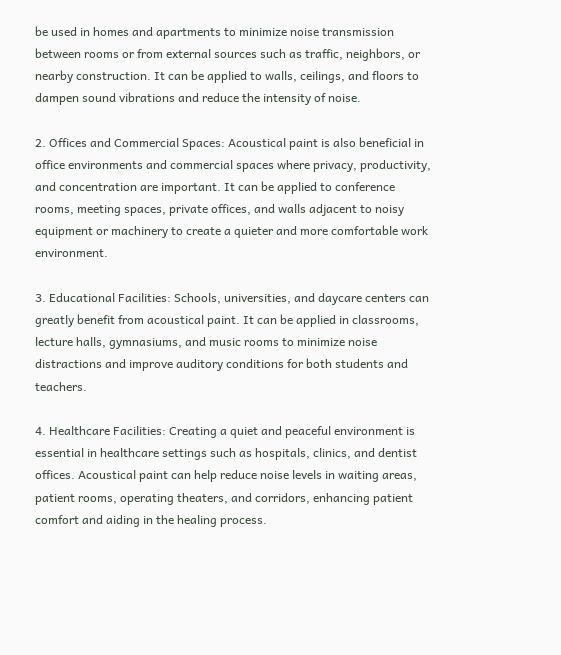be used in homes and apartments to minimize noise transmission between rooms or from external sources such as traffic, neighbors, or nearby construction. It can be applied to walls, ceilings, and floors to dampen sound vibrations and reduce the intensity of noise.

2. Offices and Commercial Spaces: Acoustical paint is also beneficial in office environments and commercial spaces where privacy, productivity, and concentration are important. It can be applied to conference rooms, meeting spaces, private offices, and walls adjacent to noisy equipment or machinery to create a quieter and more comfortable work environment.

3. Educational Facilities: Schools, universities, and daycare centers can greatly benefit from acoustical paint. It can be applied in classrooms, lecture halls, gymnasiums, and music rooms to minimize noise distractions and improve auditory conditions for both students and teachers.

4. Healthcare Facilities: Creating a quiet and peaceful environment is essential in healthcare settings such as hospitals, clinics, and dentist offices. Acoustical paint can help reduce noise levels in waiting areas, patient rooms, operating theaters, and corridors, enhancing patient comfort and aiding in the healing process.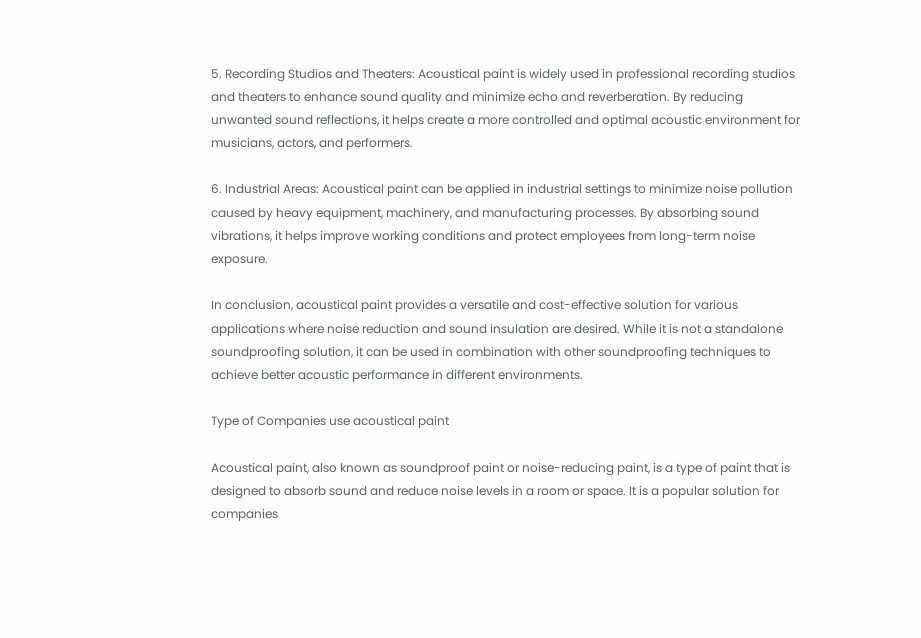5. Recording Studios and Theaters: Acoustical paint is widely used in professional recording studios and theaters to enhance sound quality and minimize echo and reverberation. By reducing unwanted sound reflections, it helps create a more controlled and optimal acoustic environment for musicians, actors, and performers.

6. Industrial Areas: Acoustical paint can be applied in industrial settings to minimize noise pollution caused by heavy equipment, machinery, and manufacturing processes. By absorbing sound vibrations, it helps improve working conditions and protect employees from long-term noise exposure.

In conclusion, acoustical paint provides a versatile and cost-effective solution for various applications where noise reduction and sound insulation are desired. While it is not a standalone soundproofing solution, it can be used in combination with other soundproofing techniques to achieve better acoustic performance in different environments.

Type of Companies use acoustical paint

Acoustical paint, also known as soundproof paint or noise-reducing paint, is a type of paint that is designed to absorb sound and reduce noise levels in a room or space. It is a popular solution for companies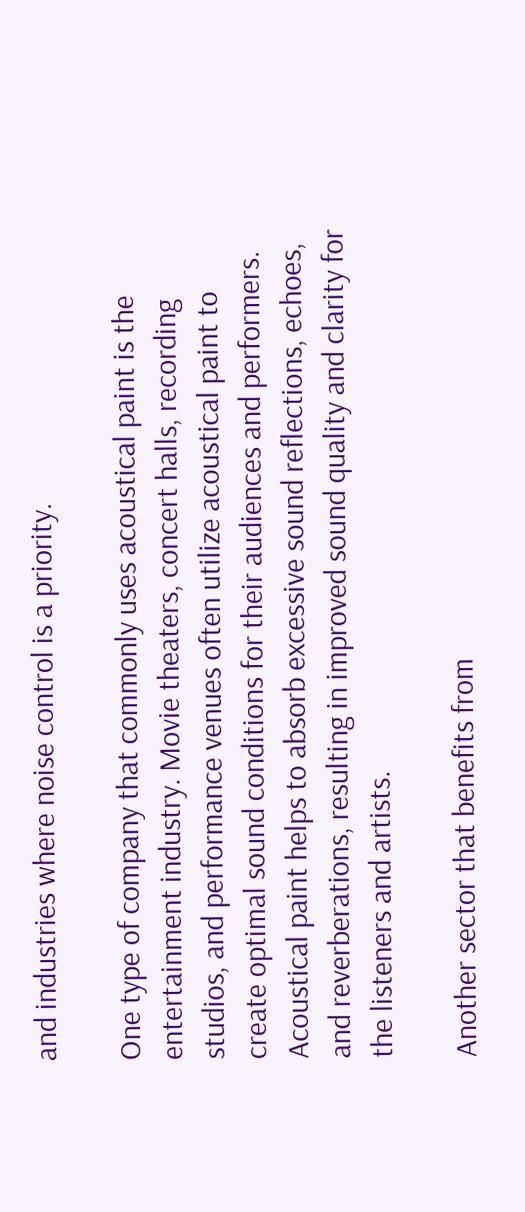and industries where noise control is a priority.

One type of company that commonly uses acoustical paint is the entertainment industry. Movie theaters, concert halls, recording studios, and performance venues often utilize acoustical paint to create optimal sound conditions for their audiences and performers. Acoustical paint helps to absorb excessive sound reflections, echoes, and reverberations, resulting in improved sound quality and clarity for the listeners and artists.

Another sector that benefits from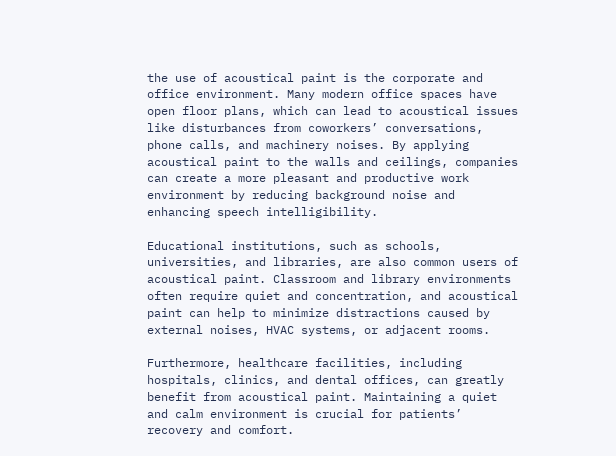the use of acoustical paint is the corporate and office environment. Many modern office spaces have open floor plans, which can lead to acoustical issues like disturbances from coworkers’ conversations, phone calls, and machinery noises. By applying acoustical paint to the walls and ceilings, companies can create a more pleasant and productive work environment by reducing background noise and enhancing speech intelligibility.

Educational institutions, such as schools, universities, and libraries, are also common users of acoustical paint. Classroom and library environments often require quiet and concentration, and acoustical paint can help to minimize distractions caused by external noises, HVAC systems, or adjacent rooms.

Furthermore, healthcare facilities, including hospitals, clinics, and dental offices, can greatly benefit from acoustical paint. Maintaining a quiet and calm environment is crucial for patients’ recovery and comfort.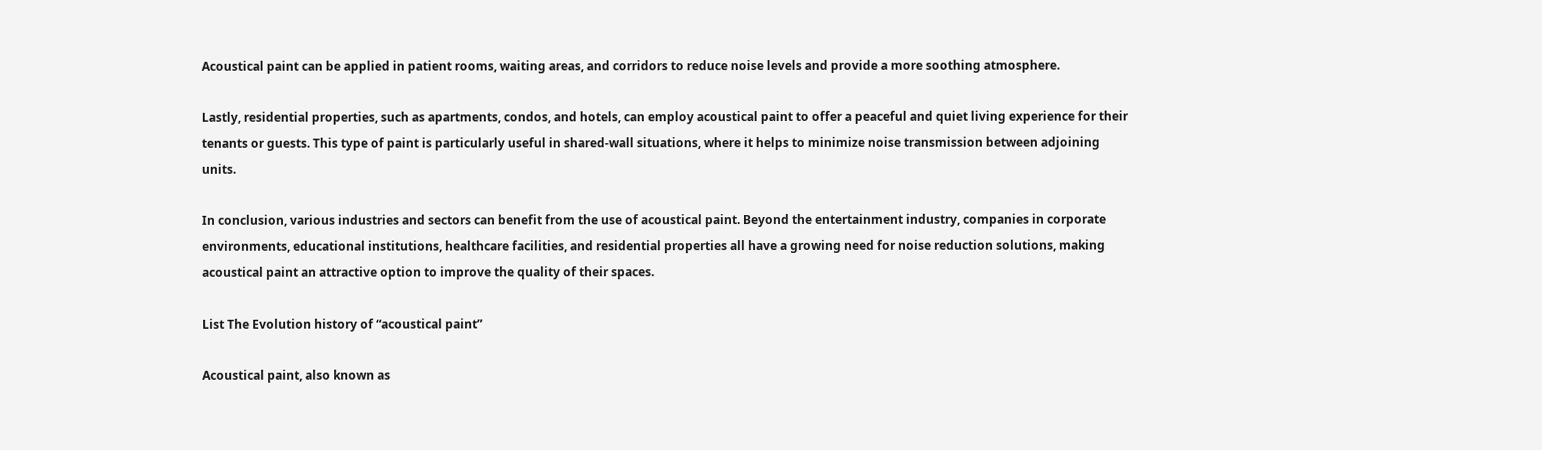Acoustical paint can be applied in patient rooms, waiting areas, and corridors to reduce noise levels and provide a more soothing atmosphere.

Lastly, residential properties, such as apartments, condos, and hotels, can employ acoustical paint to offer a peaceful and quiet living experience for their tenants or guests. This type of paint is particularly useful in shared-wall situations, where it helps to minimize noise transmission between adjoining units.

In conclusion, various industries and sectors can benefit from the use of acoustical paint. Beyond the entertainment industry, companies in corporate environments, educational institutions, healthcare facilities, and residential properties all have a growing need for noise reduction solutions, making acoustical paint an attractive option to improve the quality of their spaces.

List The Evolution history of “acoustical paint”

Acoustical paint, also known as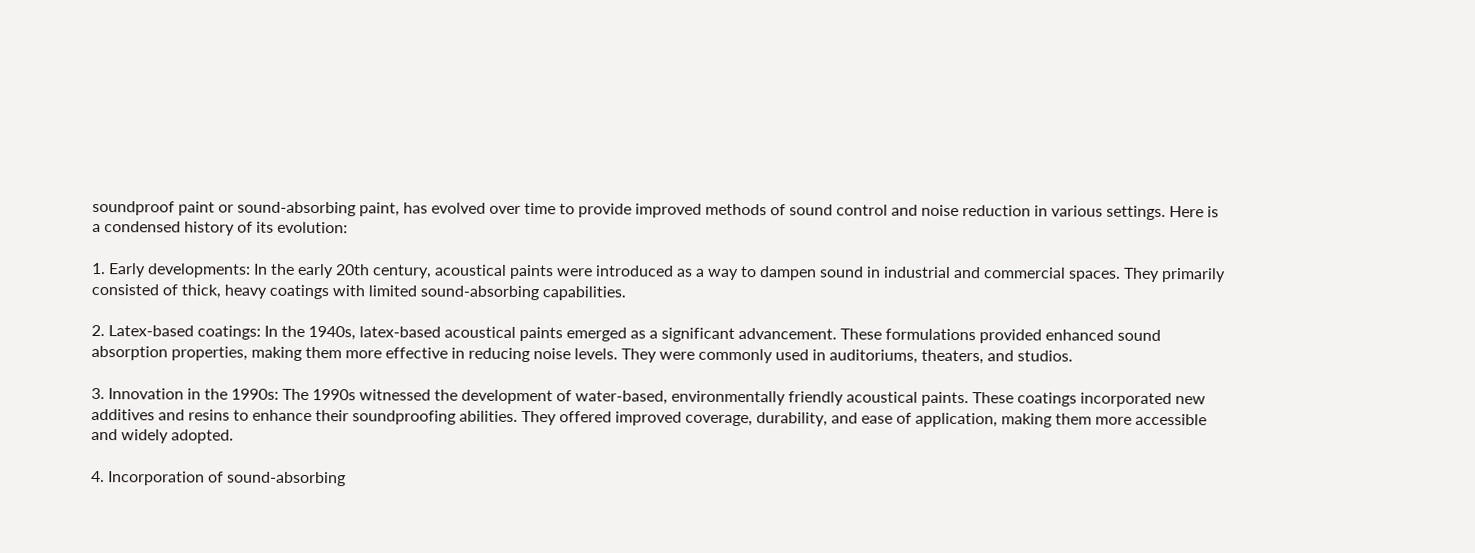soundproof paint or sound-absorbing paint, has evolved over time to provide improved methods of sound control and noise reduction in various settings. Here is a condensed history of its evolution:

1. Early developments: In the early 20th century, acoustical paints were introduced as a way to dampen sound in industrial and commercial spaces. They primarily consisted of thick, heavy coatings with limited sound-absorbing capabilities.

2. Latex-based coatings: In the 1940s, latex-based acoustical paints emerged as a significant advancement. These formulations provided enhanced sound absorption properties, making them more effective in reducing noise levels. They were commonly used in auditoriums, theaters, and studios.

3. Innovation in the 1990s: The 1990s witnessed the development of water-based, environmentally friendly acoustical paints. These coatings incorporated new additives and resins to enhance their soundproofing abilities. They offered improved coverage, durability, and ease of application, making them more accessible and widely adopted.

4. Incorporation of sound-absorbing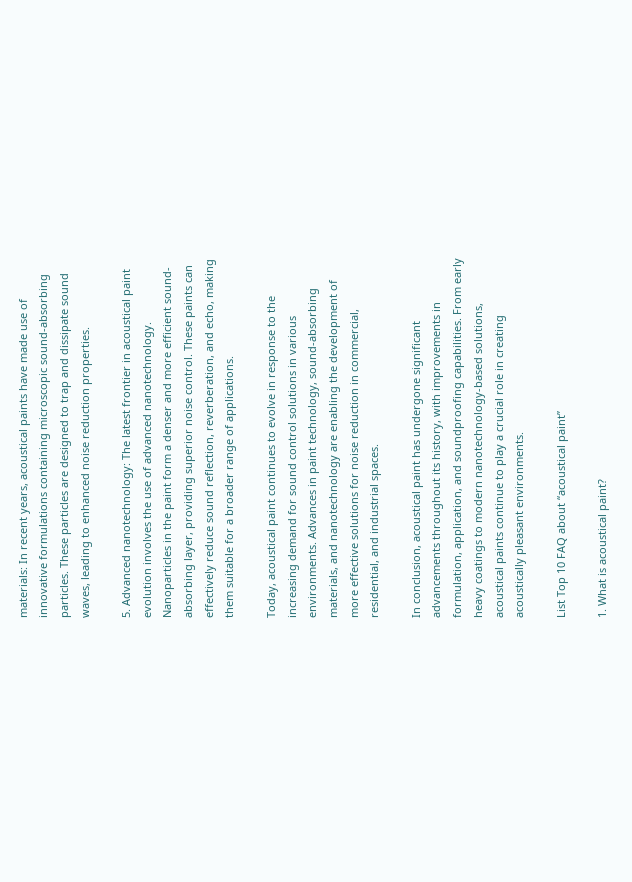materials: In recent years, acoustical paints have made use of innovative formulations containing microscopic sound-absorbing particles. These particles are designed to trap and dissipate sound waves, leading to enhanced noise reduction properties.

5. Advanced nanotechnology: The latest frontier in acoustical paint evolution involves the use of advanced nanotechnology. Nanoparticles in the paint form a denser and more efficient sound-absorbing layer, providing superior noise control. These paints can effectively reduce sound reflection, reverberation, and echo, making them suitable for a broader range of applications.

Today, acoustical paint continues to evolve in response to the increasing demand for sound control solutions in various environments. Advances in paint technology, sound-absorbing materials, and nanotechnology are enabling the development of more effective solutions for noise reduction in commercial, residential, and industrial spaces.

In conclusion, acoustical paint has undergone significant advancements throughout its history, with improvements in formulation, application, and soundproofing capabilities. From early heavy coatings to modern nanotechnology-based solutions, acoustical paints continue to play a crucial role in creating acoustically pleasant environments.

List Top 10 FAQ about “acoustical paint”

1. What is acoustical paint?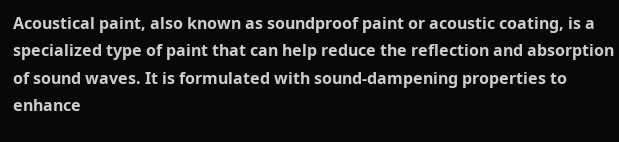Acoustical paint, also known as soundproof paint or acoustic coating, is a specialized type of paint that can help reduce the reflection and absorption of sound waves. It is formulated with sound-dampening properties to enhance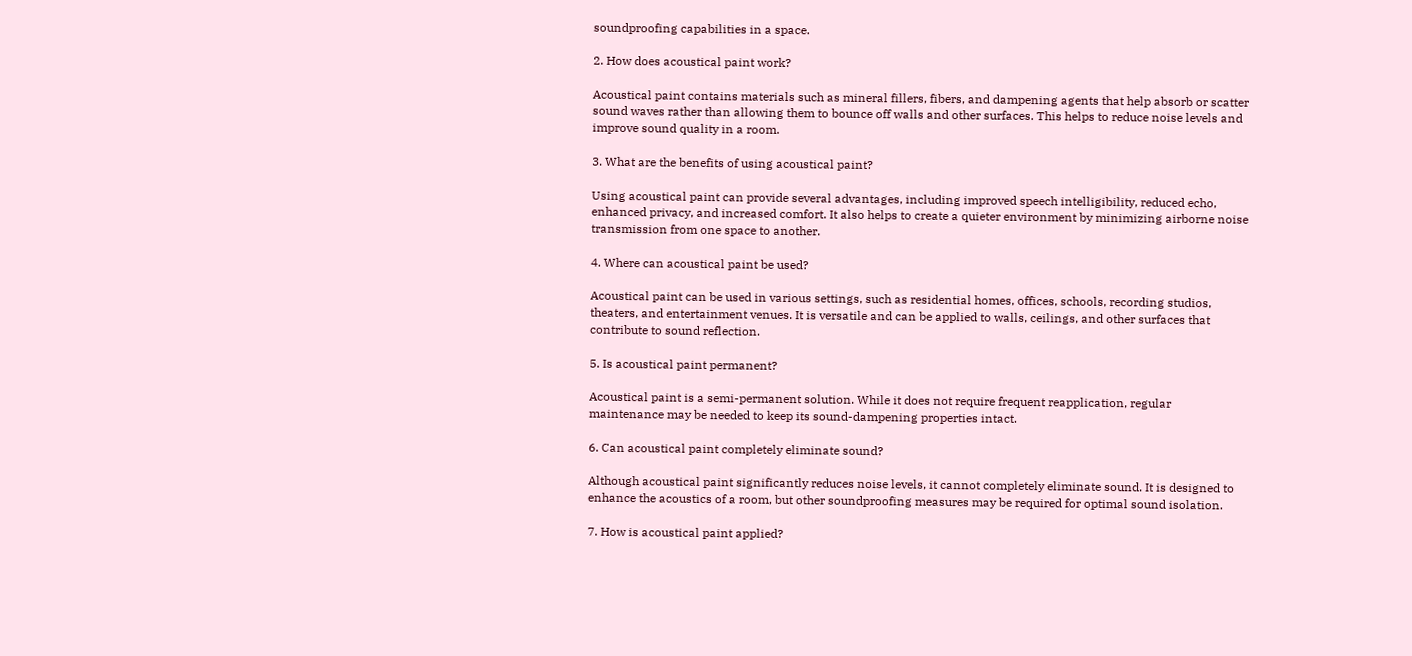soundproofing capabilities in a space.

2. How does acoustical paint work?

Acoustical paint contains materials such as mineral fillers, fibers, and dampening agents that help absorb or scatter sound waves rather than allowing them to bounce off walls and other surfaces. This helps to reduce noise levels and improve sound quality in a room.

3. What are the benefits of using acoustical paint?

Using acoustical paint can provide several advantages, including improved speech intelligibility, reduced echo, enhanced privacy, and increased comfort. It also helps to create a quieter environment by minimizing airborne noise transmission from one space to another.

4. Where can acoustical paint be used?

Acoustical paint can be used in various settings, such as residential homes, offices, schools, recording studios, theaters, and entertainment venues. It is versatile and can be applied to walls, ceilings, and other surfaces that contribute to sound reflection.

5. Is acoustical paint permanent?

Acoustical paint is a semi-permanent solution. While it does not require frequent reapplication, regular maintenance may be needed to keep its sound-dampening properties intact.

6. Can acoustical paint completely eliminate sound?

Although acoustical paint significantly reduces noise levels, it cannot completely eliminate sound. It is designed to enhance the acoustics of a room, but other soundproofing measures may be required for optimal sound isolation.

7. How is acoustical paint applied?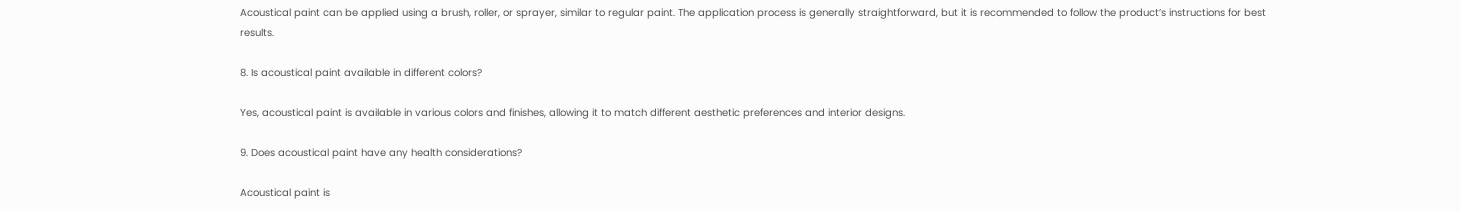Acoustical paint can be applied using a brush, roller, or sprayer, similar to regular paint. The application process is generally straightforward, but it is recommended to follow the product’s instructions for best results.

8. Is acoustical paint available in different colors?

Yes, acoustical paint is available in various colors and finishes, allowing it to match different aesthetic preferences and interior designs.

9. Does acoustical paint have any health considerations?

Acoustical paint is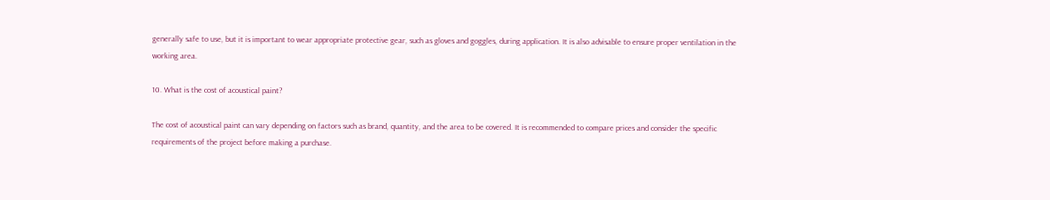generally safe to use, but it is important to wear appropriate protective gear, such as gloves and goggles, during application. It is also advisable to ensure proper ventilation in the working area.

10. What is the cost of acoustical paint?

The cost of acoustical paint can vary depending on factors such as brand, quantity, and the area to be covered. It is recommended to compare prices and consider the specific requirements of the project before making a purchase.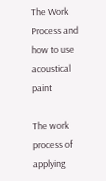The Work Process and how to use acoustical paint

The work process of applying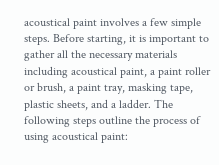acoustical paint involves a few simple steps. Before starting, it is important to gather all the necessary materials including acoustical paint, a paint roller or brush, a paint tray, masking tape, plastic sheets, and a ladder. The following steps outline the process of using acoustical paint: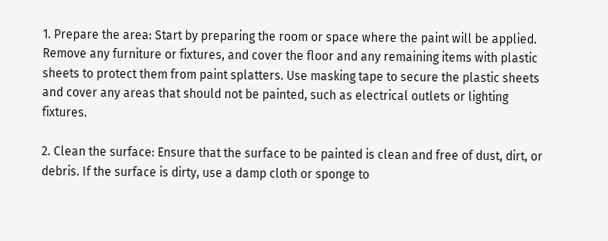1. Prepare the area: Start by preparing the room or space where the paint will be applied. Remove any furniture or fixtures, and cover the floor and any remaining items with plastic sheets to protect them from paint splatters. Use masking tape to secure the plastic sheets and cover any areas that should not be painted, such as electrical outlets or lighting fixtures.

2. Clean the surface: Ensure that the surface to be painted is clean and free of dust, dirt, or debris. If the surface is dirty, use a damp cloth or sponge to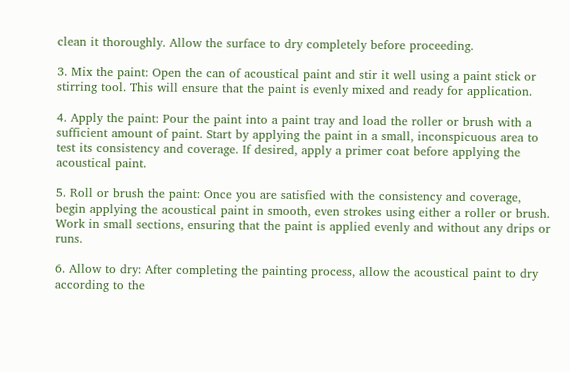clean it thoroughly. Allow the surface to dry completely before proceeding.

3. Mix the paint: Open the can of acoustical paint and stir it well using a paint stick or stirring tool. This will ensure that the paint is evenly mixed and ready for application.

4. Apply the paint: Pour the paint into a paint tray and load the roller or brush with a sufficient amount of paint. Start by applying the paint in a small, inconspicuous area to test its consistency and coverage. If desired, apply a primer coat before applying the acoustical paint.

5. Roll or brush the paint: Once you are satisfied with the consistency and coverage, begin applying the acoustical paint in smooth, even strokes using either a roller or brush. Work in small sections, ensuring that the paint is applied evenly and without any drips or runs.

6. Allow to dry: After completing the painting process, allow the acoustical paint to dry according to the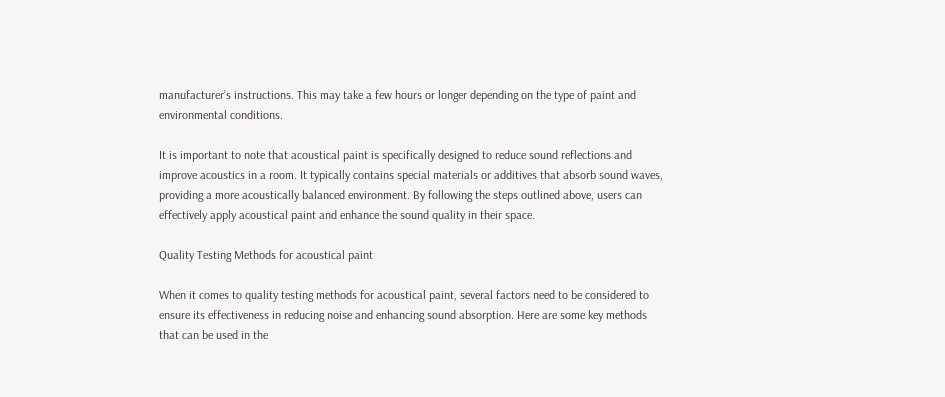manufacturer’s instructions. This may take a few hours or longer depending on the type of paint and environmental conditions.

It is important to note that acoustical paint is specifically designed to reduce sound reflections and improve acoustics in a room. It typically contains special materials or additives that absorb sound waves, providing a more acoustically balanced environment. By following the steps outlined above, users can effectively apply acoustical paint and enhance the sound quality in their space.

Quality Testing Methods for acoustical paint

When it comes to quality testing methods for acoustical paint, several factors need to be considered to ensure its effectiveness in reducing noise and enhancing sound absorption. Here are some key methods that can be used in the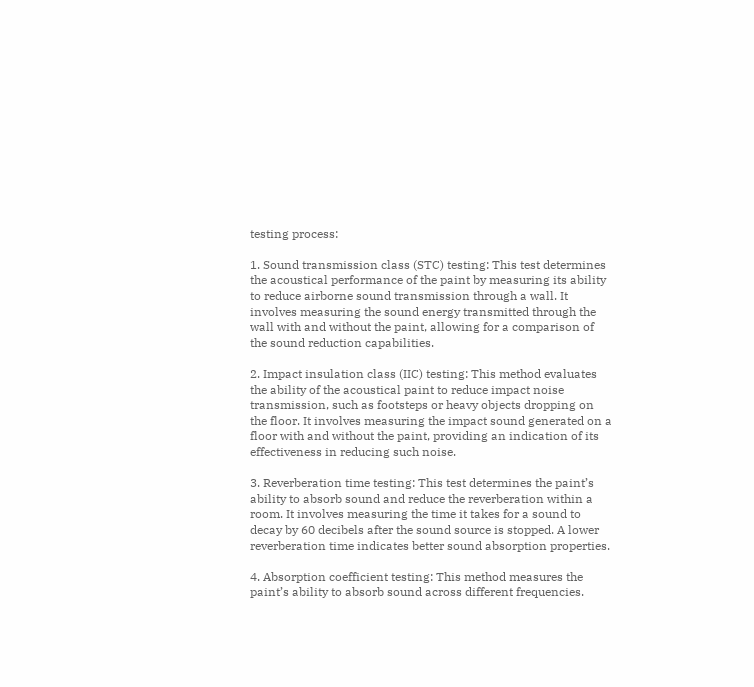testing process:

1. Sound transmission class (STC) testing: This test determines the acoustical performance of the paint by measuring its ability to reduce airborne sound transmission through a wall. It involves measuring the sound energy transmitted through the wall with and without the paint, allowing for a comparison of the sound reduction capabilities.

2. Impact insulation class (IIC) testing: This method evaluates the ability of the acoustical paint to reduce impact noise transmission, such as footsteps or heavy objects dropping on the floor. It involves measuring the impact sound generated on a floor with and without the paint, providing an indication of its effectiveness in reducing such noise.

3. Reverberation time testing: This test determines the paint’s ability to absorb sound and reduce the reverberation within a room. It involves measuring the time it takes for a sound to decay by 60 decibels after the sound source is stopped. A lower reverberation time indicates better sound absorption properties.

4. Absorption coefficient testing: This method measures the paint’s ability to absorb sound across different frequencies.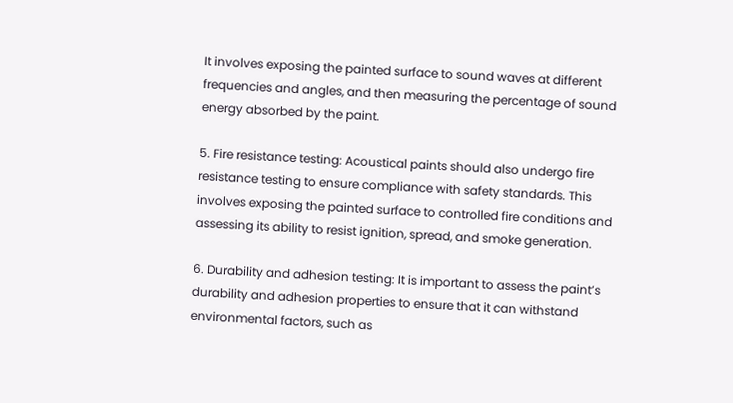It involves exposing the painted surface to sound waves at different frequencies and angles, and then measuring the percentage of sound energy absorbed by the paint.

5. Fire resistance testing: Acoustical paints should also undergo fire resistance testing to ensure compliance with safety standards. This involves exposing the painted surface to controlled fire conditions and assessing its ability to resist ignition, spread, and smoke generation.

6. Durability and adhesion testing: It is important to assess the paint’s durability and adhesion properties to ensure that it can withstand environmental factors, such as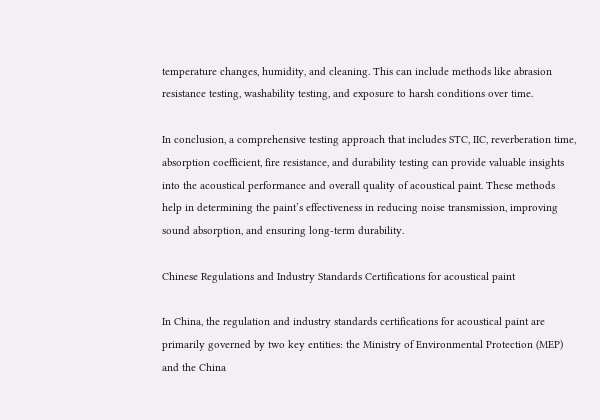temperature changes, humidity, and cleaning. This can include methods like abrasion resistance testing, washability testing, and exposure to harsh conditions over time.

In conclusion, a comprehensive testing approach that includes STC, IIC, reverberation time, absorption coefficient, fire resistance, and durability testing can provide valuable insights into the acoustical performance and overall quality of acoustical paint. These methods help in determining the paint’s effectiveness in reducing noise transmission, improving sound absorption, and ensuring long-term durability.

Chinese Regulations and Industry Standards Certifications for acoustical paint

In China, the regulation and industry standards certifications for acoustical paint are primarily governed by two key entities: the Ministry of Environmental Protection (MEP) and the China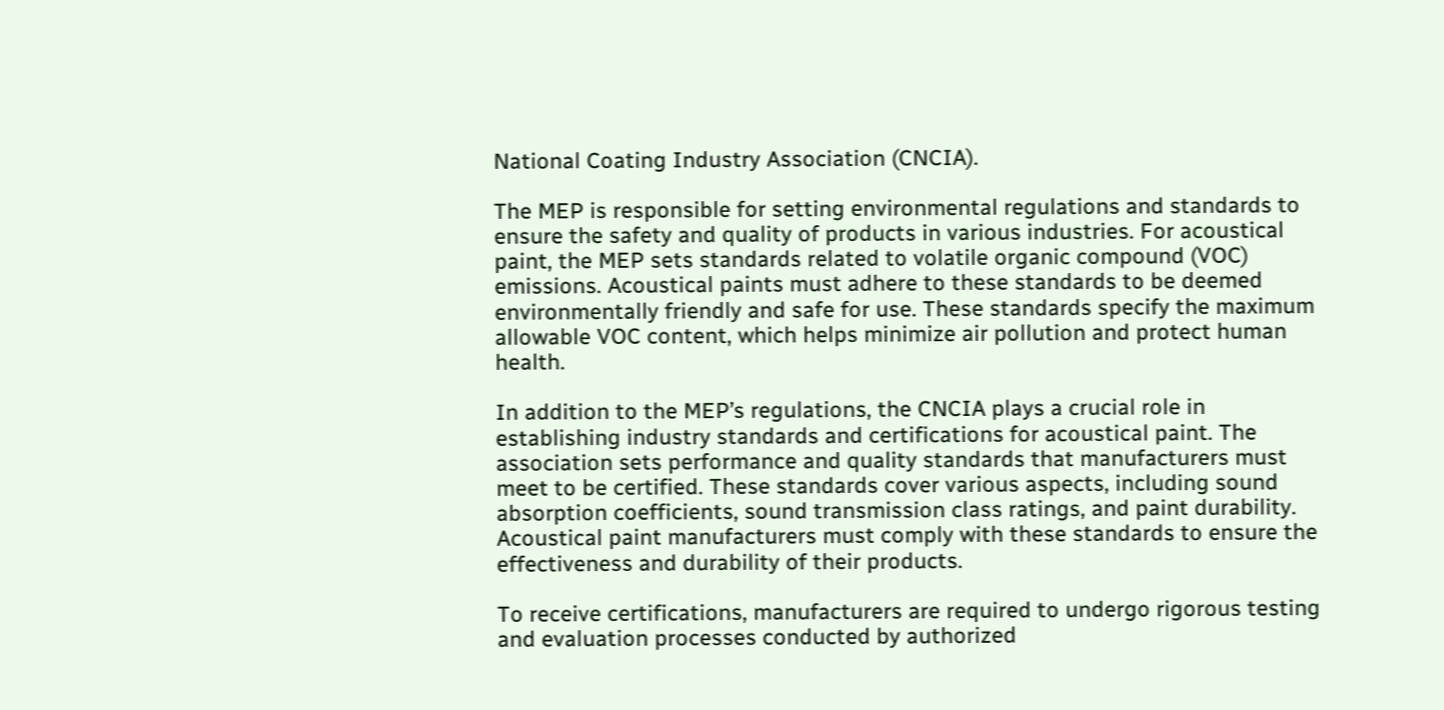National Coating Industry Association (CNCIA).

The MEP is responsible for setting environmental regulations and standards to ensure the safety and quality of products in various industries. For acoustical paint, the MEP sets standards related to volatile organic compound (VOC) emissions. Acoustical paints must adhere to these standards to be deemed environmentally friendly and safe for use. These standards specify the maximum allowable VOC content, which helps minimize air pollution and protect human health.

In addition to the MEP’s regulations, the CNCIA plays a crucial role in establishing industry standards and certifications for acoustical paint. The association sets performance and quality standards that manufacturers must meet to be certified. These standards cover various aspects, including sound absorption coefficients, sound transmission class ratings, and paint durability. Acoustical paint manufacturers must comply with these standards to ensure the effectiveness and durability of their products.

To receive certifications, manufacturers are required to undergo rigorous testing and evaluation processes conducted by authorized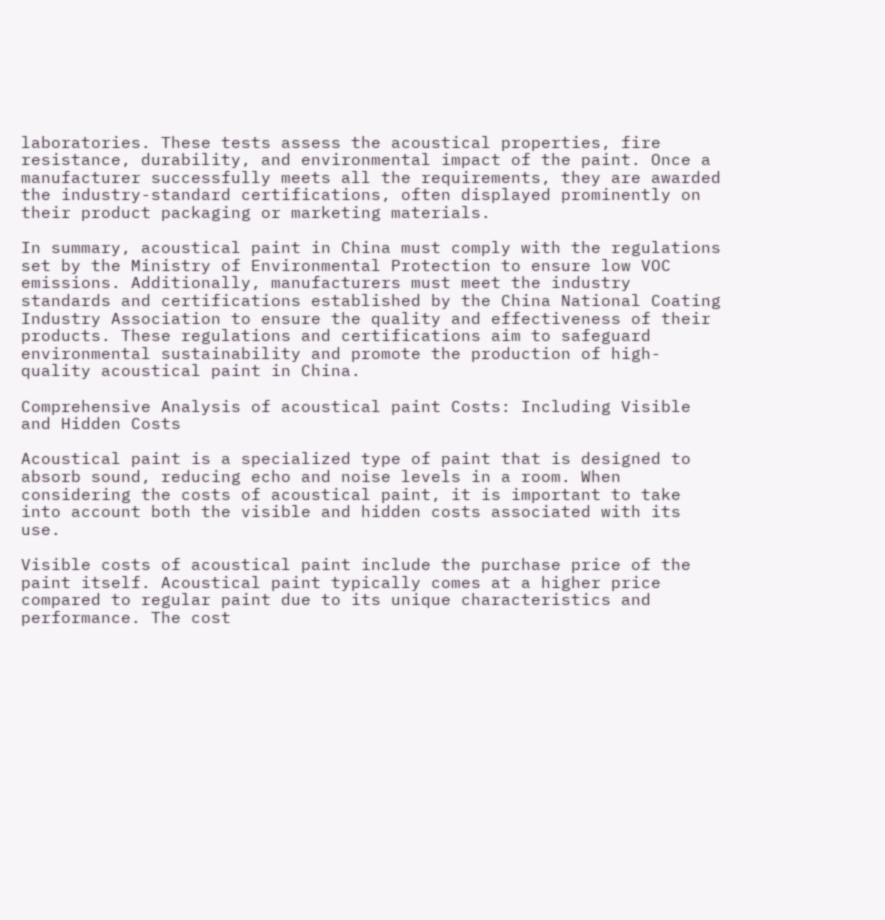laboratories. These tests assess the acoustical properties, fire resistance, durability, and environmental impact of the paint. Once a manufacturer successfully meets all the requirements, they are awarded the industry-standard certifications, often displayed prominently on their product packaging or marketing materials.

In summary, acoustical paint in China must comply with the regulations set by the Ministry of Environmental Protection to ensure low VOC emissions. Additionally, manufacturers must meet the industry standards and certifications established by the China National Coating Industry Association to ensure the quality and effectiveness of their products. These regulations and certifications aim to safeguard environmental sustainability and promote the production of high-quality acoustical paint in China.

Comprehensive Analysis of acoustical paint Costs: Including Visible and Hidden Costs

Acoustical paint is a specialized type of paint that is designed to absorb sound, reducing echo and noise levels in a room. When considering the costs of acoustical paint, it is important to take into account both the visible and hidden costs associated with its use.

Visible costs of acoustical paint include the purchase price of the paint itself. Acoustical paint typically comes at a higher price compared to regular paint due to its unique characteristics and performance. The cost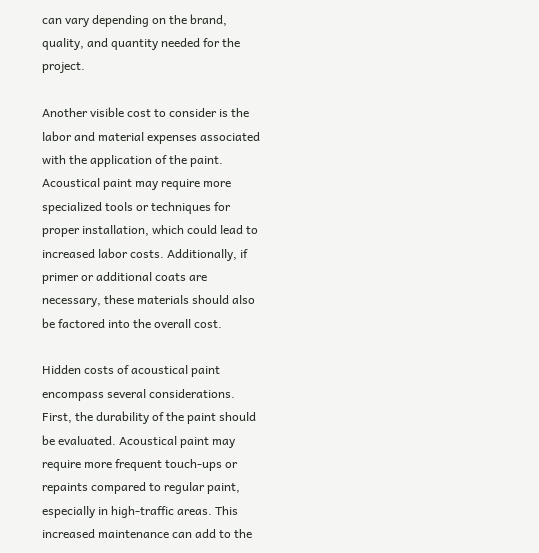can vary depending on the brand, quality, and quantity needed for the project.

Another visible cost to consider is the labor and material expenses associated with the application of the paint. Acoustical paint may require more specialized tools or techniques for proper installation, which could lead to increased labor costs. Additionally, if primer or additional coats are necessary, these materials should also be factored into the overall cost.

Hidden costs of acoustical paint encompass several considerations. First, the durability of the paint should be evaluated. Acoustical paint may require more frequent touch-ups or repaints compared to regular paint, especially in high-traffic areas. This increased maintenance can add to the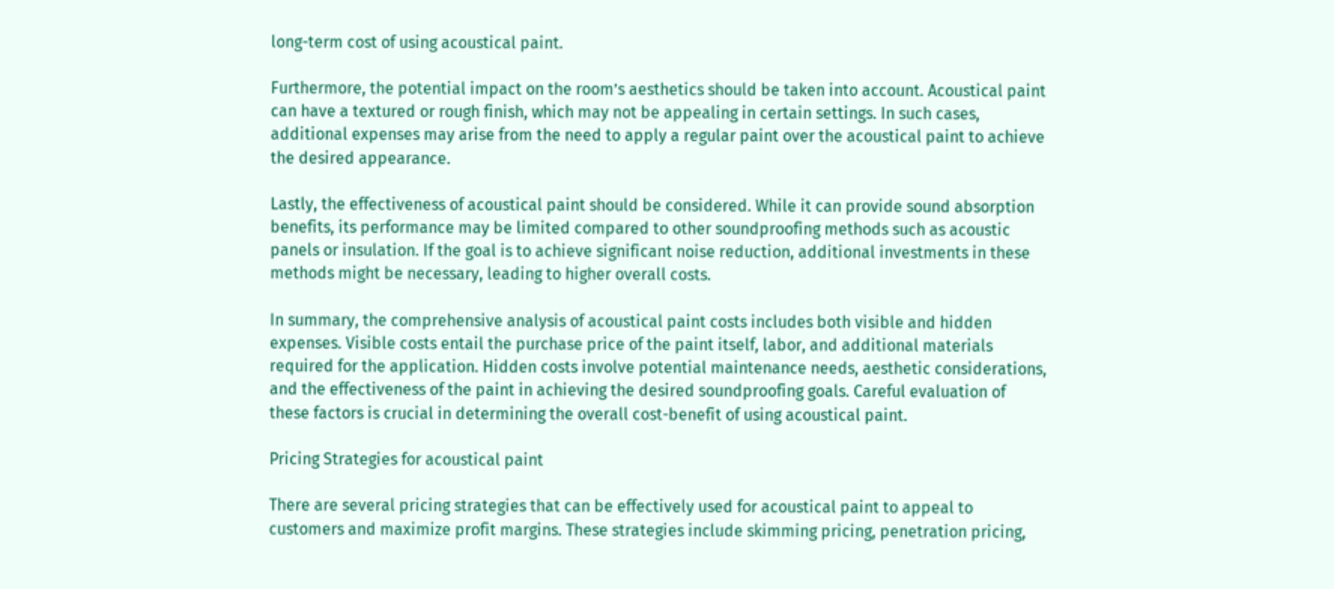long-term cost of using acoustical paint.

Furthermore, the potential impact on the room’s aesthetics should be taken into account. Acoustical paint can have a textured or rough finish, which may not be appealing in certain settings. In such cases, additional expenses may arise from the need to apply a regular paint over the acoustical paint to achieve the desired appearance.

Lastly, the effectiveness of acoustical paint should be considered. While it can provide sound absorption benefits, its performance may be limited compared to other soundproofing methods such as acoustic panels or insulation. If the goal is to achieve significant noise reduction, additional investments in these methods might be necessary, leading to higher overall costs.

In summary, the comprehensive analysis of acoustical paint costs includes both visible and hidden expenses. Visible costs entail the purchase price of the paint itself, labor, and additional materials required for the application. Hidden costs involve potential maintenance needs, aesthetic considerations, and the effectiveness of the paint in achieving the desired soundproofing goals. Careful evaluation of these factors is crucial in determining the overall cost-benefit of using acoustical paint.

Pricing Strategies for acoustical paint

There are several pricing strategies that can be effectively used for acoustical paint to appeal to customers and maximize profit margins. These strategies include skimming pricing, penetration pricing,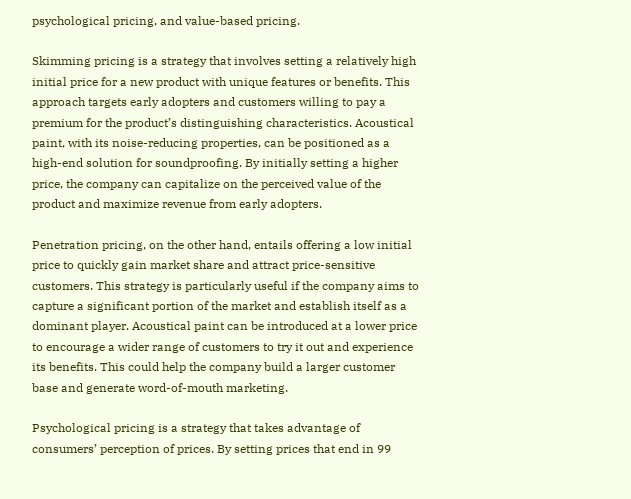psychological pricing, and value-based pricing.

Skimming pricing is a strategy that involves setting a relatively high initial price for a new product with unique features or benefits. This approach targets early adopters and customers willing to pay a premium for the product’s distinguishing characteristics. Acoustical paint, with its noise-reducing properties, can be positioned as a high-end solution for soundproofing. By initially setting a higher price, the company can capitalize on the perceived value of the product and maximize revenue from early adopters.

Penetration pricing, on the other hand, entails offering a low initial price to quickly gain market share and attract price-sensitive customers. This strategy is particularly useful if the company aims to capture a significant portion of the market and establish itself as a dominant player. Acoustical paint can be introduced at a lower price to encourage a wider range of customers to try it out and experience its benefits. This could help the company build a larger customer base and generate word-of-mouth marketing.

Psychological pricing is a strategy that takes advantage of consumers’ perception of prices. By setting prices that end in 99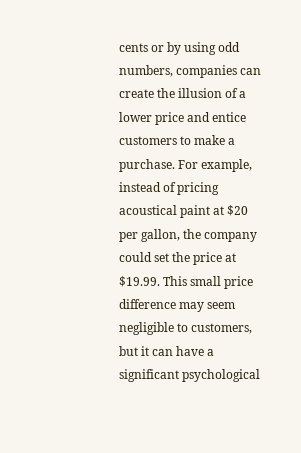cents or by using odd numbers, companies can create the illusion of a lower price and entice customers to make a purchase. For example, instead of pricing acoustical paint at $20 per gallon, the company could set the price at $19.99. This small price difference may seem negligible to customers, but it can have a significant psychological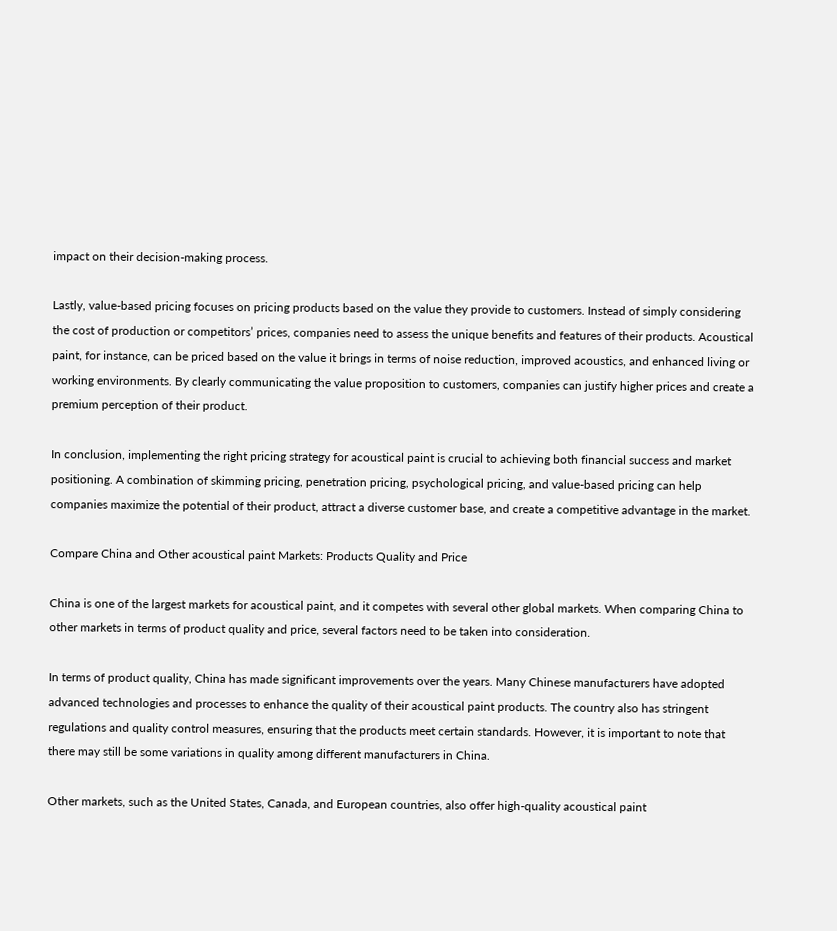impact on their decision-making process.

Lastly, value-based pricing focuses on pricing products based on the value they provide to customers. Instead of simply considering the cost of production or competitors’ prices, companies need to assess the unique benefits and features of their products. Acoustical paint, for instance, can be priced based on the value it brings in terms of noise reduction, improved acoustics, and enhanced living or working environments. By clearly communicating the value proposition to customers, companies can justify higher prices and create a premium perception of their product.

In conclusion, implementing the right pricing strategy for acoustical paint is crucial to achieving both financial success and market positioning. A combination of skimming pricing, penetration pricing, psychological pricing, and value-based pricing can help companies maximize the potential of their product, attract a diverse customer base, and create a competitive advantage in the market.

Compare China and Other acoustical paint Markets: Products Quality and Price

China is one of the largest markets for acoustical paint, and it competes with several other global markets. When comparing China to other markets in terms of product quality and price, several factors need to be taken into consideration.

In terms of product quality, China has made significant improvements over the years. Many Chinese manufacturers have adopted advanced technologies and processes to enhance the quality of their acoustical paint products. The country also has stringent regulations and quality control measures, ensuring that the products meet certain standards. However, it is important to note that there may still be some variations in quality among different manufacturers in China.

Other markets, such as the United States, Canada, and European countries, also offer high-quality acoustical paint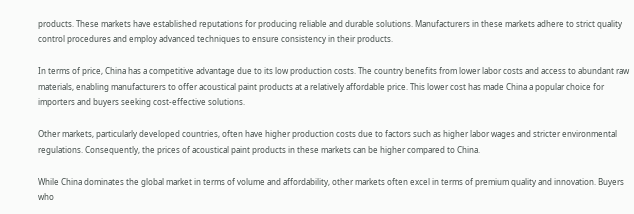products. These markets have established reputations for producing reliable and durable solutions. Manufacturers in these markets adhere to strict quality control procedures and employ advanced techniques to ensure consistency in their products.

In terms of price, China has a competitive advantage due to its low production costs. The country benefits from lower labor costs and access to abundant raw materials, enabling manufacturers to offer acoustical paint products at a relatively affordable price. This lower cost has made China a popular choice for importers and buyers seeking cost-effective solutions.

Other markets, particularly developed countries, often have higher production costs due to factors such as higher labor wages and stricter environmental regulations. Consequently, the prices of acoustical paint products in these markets can be higher compared to China.

While China dominates the global market in terms of volume and affordability, other markets often excel in terms of premium quality and innovation. Buyers who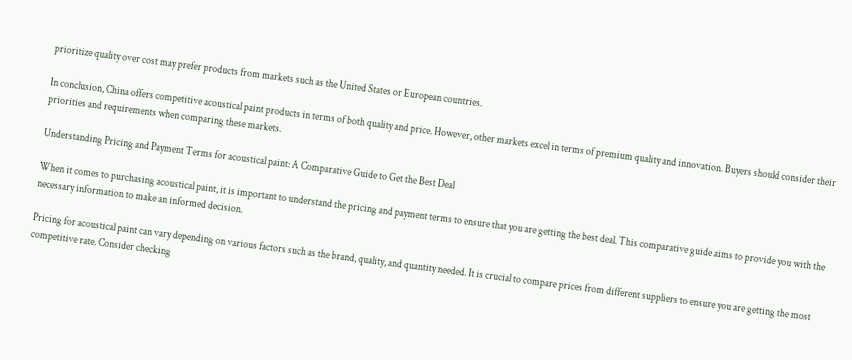prioritize quality over cost may prefer products from markets such as the United States or European countries.

In conclusion, China offers competitive acoustical paint products in terms of both quality and price. However, other markets excel in terms of premium quality and innovation. Buyers should consider their priorities and requirements when comparing these markets.

Understanding Pricing and Payment Terms for acoustical paint: A Comparative Guide to Get the Best Deal

When it comes to purchasing acoustical paint, it is important to understand the pricing and payment terms to ensure that you are getting the best deal. This comparative guide aims to provide you with the necessary information to make an informed decision.

Pricing for acoustical paint can vary depending on various factors such as the brand, quality, and quantity needed. It is crucial to compare prices from different suppliers to ensure you are getting the most competitive rate. Consider checking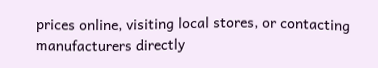prices online, visiting local stores, or contacting manufacturers directly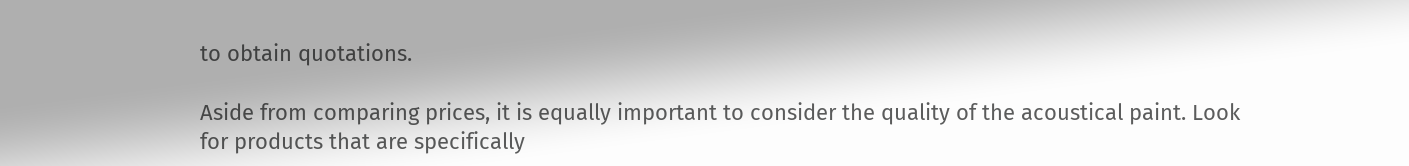to obtain quotations.

Aside from comparing prices, it is equally important to consider the quality of the acoustical paint. Look for products that are specifically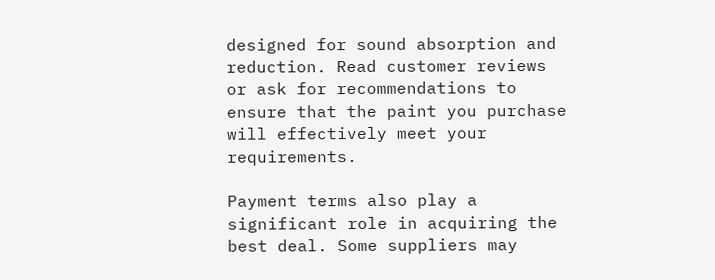designed for sound absorption and reduction. Read customer reviews or ask for recommendations to ensure that the paint you purchase will effectively meet your requirements.

Payment terms also play a significant role in acquiring the best deal. Some suppliers may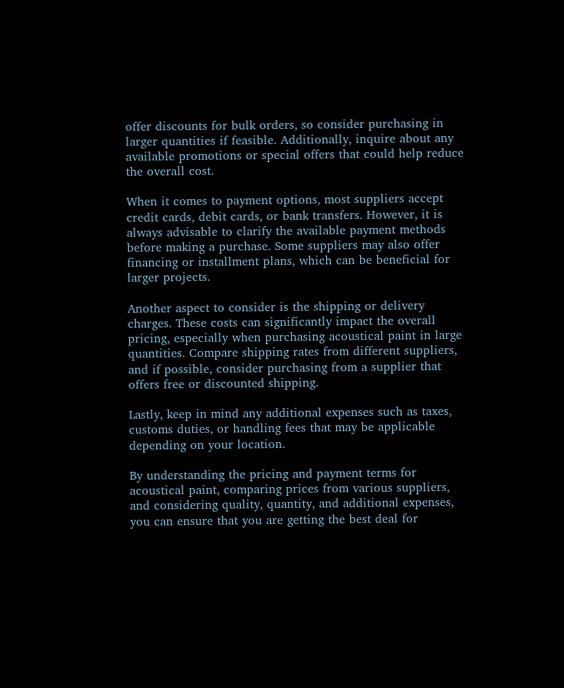offer discounts for bulk orders, so consider purchasing in larger quantities if feasible. Additionally, inquire about any available promotions or special offers that could help reduce the overall cost.

When it comes to payment options, most suppliers accept credit cards, debit cards, or bank transfers. However, it is always advisable to clarify the available payment methods before making a purchase. Some suppliers may also offer financing or installment plans, which can be beneficial for larger projects.

Another aspect to consider is the shipping or delivery charges. These costs can significantly impact the overall pricing, especially when purchasing acoustical paint in large quantities. Compare shipping rates from different suppliers, and if possible, consider purchasing from a supplier that offers free or discounted shipping.

Lastly, keep in mind any additional expenses such as taxes, customs duties, or handling fees that may be applicable depending on your location.

By understanding the pricing and payment terms for acoustical paint, comparing prices from various suppliers, and considering quality, quantity, and additional expenses, you can ensure that you are getting the best deal for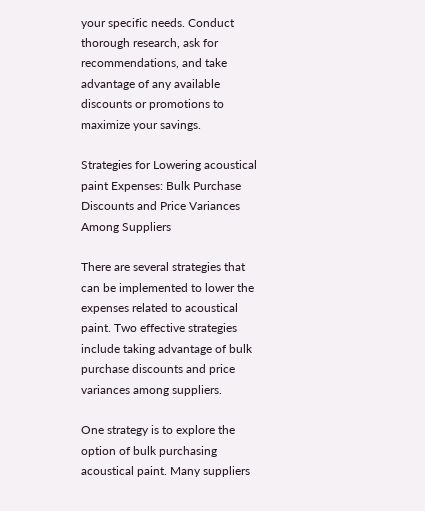your specific needs. Conduct thorough research, ask for recommendations, and take advantage of any available discounts or promotions to maximize your savings.

Strategies for Lowering acoustical paint Expenses: Bulk Purchase Discounts and Price Variances Among Suppliers

There are several strategies that can be implemented to lower the expenses related to acoustical paint. Two effective strategies include taking advantage of bulk purchase discounts and price variances among suppliers.

One strategy is to explore the option of bulk purchasing acoustical paint. Many suppliers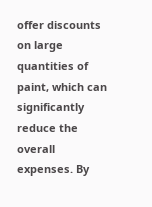offer discounts on large quantities of paint, which can significantly reduce the overall expenses. By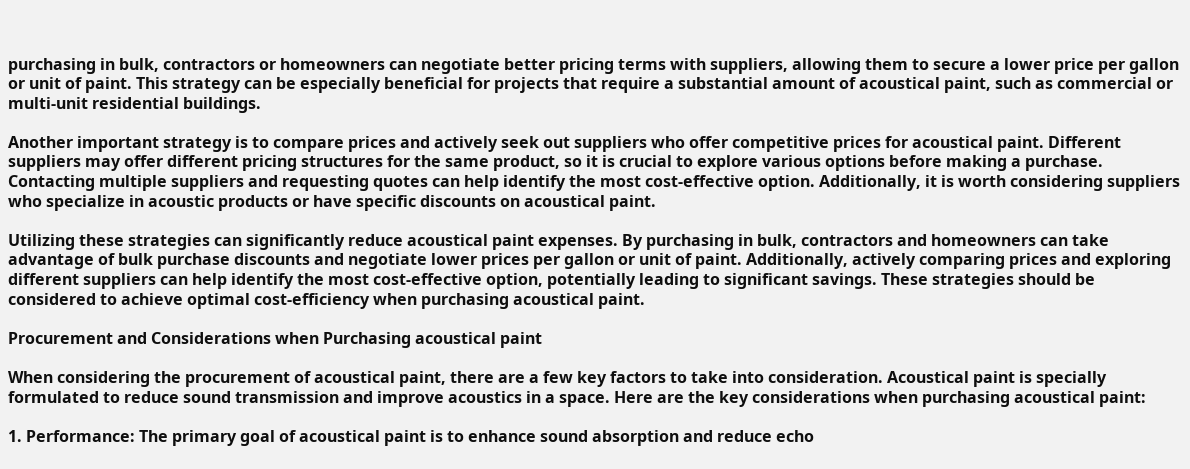purchasing in bulk, contractors or homeowners can negotiate better pricing terms with suppliers, allowing them to secure a lower price per gallon or unit of paint. This strategy can be especially beneficial for projects that require a substantial amount of acoustical paint, such as commercial or multi-unit residential buildings.

Another important strategy is to compare prices and actively seek out suppliers who offer competitive prices for acoustical paint. Different suppliers may offer different pricing structures for the same product, so it is crucial to explore various options before making a purchase. Contacting multiple suppliers and requesting quotes can help identify the most cost-effective option. Additionally, it is worth considering suppliers who specialize in acoustic products or have specific discounts on acoustical paint.

Utilizing these strategies can significantly reduce acoustical paint expenses. By purchasing in bulk, contractors and homeowners can take advantage of bulk purchase discounts and negotiate lower prices per gallon or unit of paint. Additionally, actively comparing prices and exploring different suppliers can help identify the most cost-effective option, potentially leading to significant savings. These strategies should be considered to achieve optimal cost-efficiency when purchasing acoustical paint.

Procurement and Considerations when Purchasing acoustical paint

When considering the procurement of acoustical paint, there are a few key factors to take into consideration. Acoustical paint is specially formulated to reduce sound transmission and improve acoustics in a space. Here are the key considerations when purchasing acoustical paint:

1. Performance: The primary goal of acoustical paint is to enhance sound absorption and reduce echo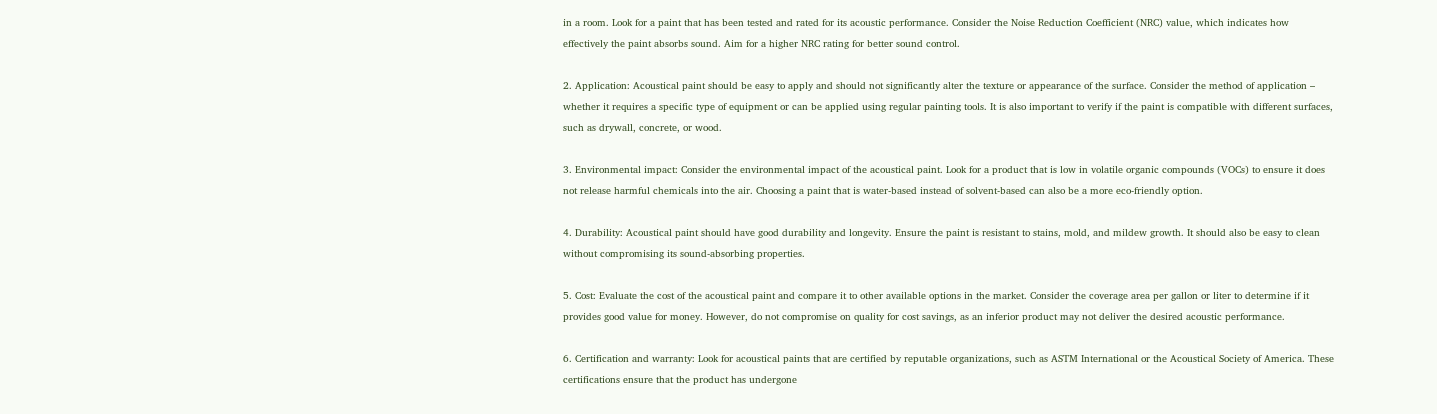in a room. Look for a paint that has been tested and rated for its acoustic performance. Consider the Noise Reduction Coefficient (NRC) value, which indicates how effectively the paint absorbs sound. Aim for a higher NRC rating for better sound control.

2. Application: Acoustical paint should be easy to apply and should not significantly alter the texture or appearance of the surface. Consider the method of application – whether it requires a specific type of equipment or can be applied using regular painting tools. It is also important to verify if the paint is compatible with different surfaces, such as drywall, concrete, or wood.

3. Environmental impact: Consider the environmental impact of the acoustical paint. Look for a product that is low in volatile organic compounds (VOCs) to ensure it does not release harmful chemicals into the air. Choosing a paint that is water-based instead of solvent-based can also be a more eco-friendly option.

4. Durability: Acoustical paint should have good durability and longevity. Ensure the paint is resistant to stains, mold, and mildew growth. It should also be easy to clean without compromising its sound-absorbing properties.

5. Cost: Evaluate the cost of the acoustical paint and compare it to other available options in the market. Consider the coverage area per gallon or liter to determine if it provides good value for money. However, do not compromise on quality for cost savings, as an inferior product may not deliver the desired acoustic performance.

6. Certification and warranty: Look for acoustical paints that are certified by reputable organizations, such as ASTM International or the Acoustical Society of America. These certifications ensure that the product has undergone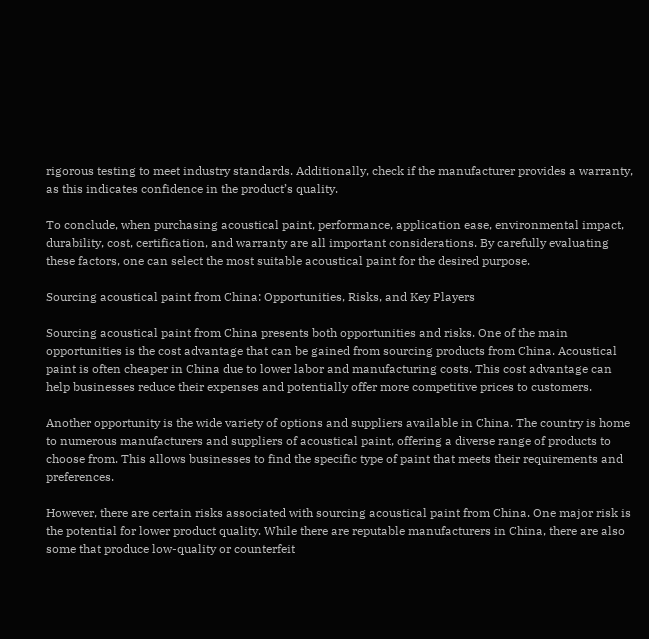rigorous testing to meet industry standards. Additionally, check if the manufacturer provides a warranty, as this indicates confidence in the product’s quality.

To conclude, when purchasing acoustical paint, performance, application ease, environmental impact, durability, cost, certification, and warranty are all important considerations. By carefully evaluating these factors, one can select the most suitable acoustical paint for the desired purpose.

Sourcing acoustical paint from China: Opportunities, Risks, and Key Players

Sourcing acoustical paint from China presents both opportunities and risks. One of the main opportunities is the cost advantage that can be gained from sourcing products from China. Acoustical paint is often cheaper in China due to lower labor and manufacturing costs. This cost advantage can help businesses reduce their expenses and potentially offer more competitive prices to customers.

Another opportunity is the wide variety of options and suppliers available in China. The country is home to numerous manufacturers and suppliers of acoustical paint, offering a diverse range of products to choose from. This allows businesses to find the specific type of paint that meets their requirements and preferences.

However, there are certain risks associated with sourcing acoustical paint from China. One major risk is the potential for lower product quality. While there are reputable manufacturers in China, there are also some that produce low-quality or counterfeit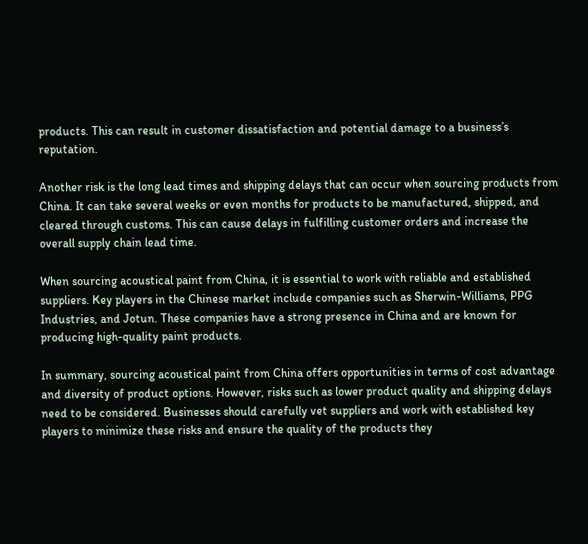products. This can result in customer dissatisfaction and potential damage to a business’s reputation.

Another risk is the long lead times and shipping delays that can occur when sourcing products from China. It can take several weeks or even months for products to be manufactured, shipped, and cleared through customs. This can cause delays in fulfilling customer orders and increase the overall supply chain lead time.

When sourcing acoustical paint from China, it is essential to work with reliable and established suppliers. Key players in the Chinese market include companies such as Sherwin-Williams, PPG Industries, and Jotun. These companies have a strong presence in China and are known for producing high-quality paint products.

In summary, sourcing acoustical paint from China offers opportunities in terms of cost advantage and diversity of product options. However, risks such as lower product quality and shipping delays need to be considered. Businesses should carefully vet suppliers and work with established key players to minimize these risks and ensure the quality of the products they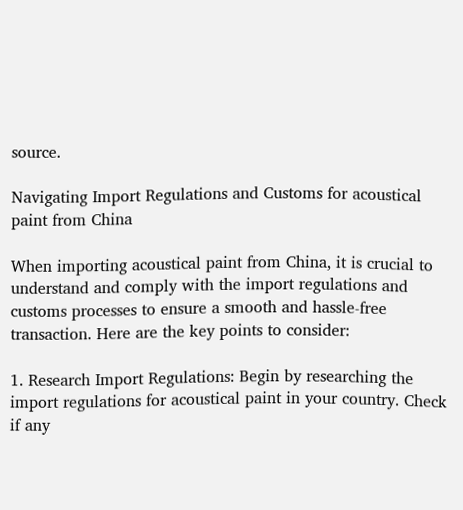source.

Navigating Import Regulations and Customs for acoustical paint from China

When importing acoustical paint from China, it is crucial to understand and comply with the import regulations and customs processes to ensure a smooth and hassle-free transaction. Here are the key points to consider:

1. Research Import Regulations: Begin by researching the import regulations for acoustical paint in your country. Check if any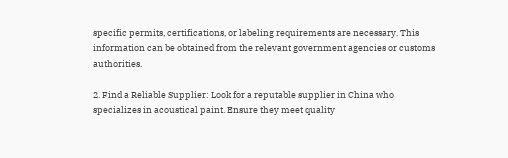specific permits, certifications, or labeling requirements are necessary. This information can be obtained from the relevant government agencies or customs authorities.

2. Find a Reliable Supplier: Look for a reputable supplier in China who specializes in acoustical paint. Ensure they meet quality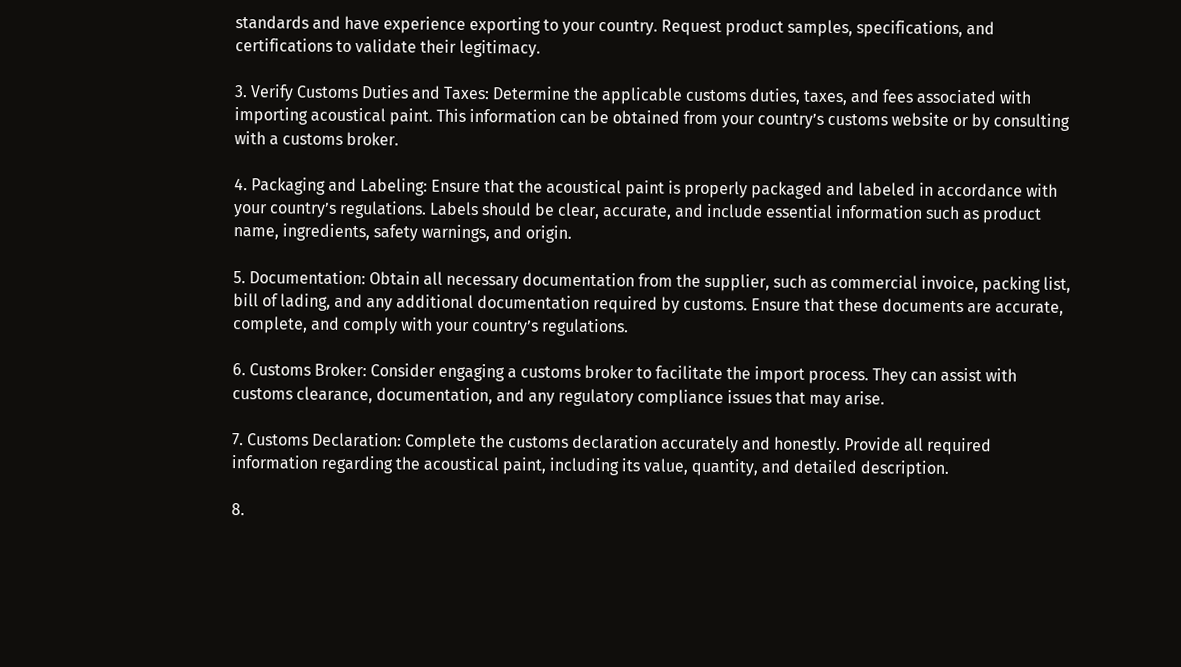standards and have experience exporting to your country. Request product samples, specifications, and certifications to validate their legitimacy.

3. Verify Customs Duties and Taxes: Determine the applicable customs duties, taxes, and fees associated with importing acoustical paint. This information can be obtained from your country’s customs website or by consulting with a customs broker.

4. Packaging and Labeling: Ensure that the acoustical paint is properly packaged and labeled in accordance with your country’s regulations. Labels should be clear, accurate, and include essential information such as product name, ingredients, safety warnings, and origin.

5. Documentation: Obtain all necessary documentation from the supplier, such as commercial invoice, packing list, bill of lading, and any additional documentation required by customs. Ensure that these documents are accurate, complete, and comply with your country’s regulations.

6. Customs Broker: Consider engaging a customs broker to facilitate the import process. They can assist with customs clearance, documentation, and any regulatory compliance issues that may arise.

7. Customs Declaration: Complete the customs declaration accurately and honestly. Provide all required information regarding the acoustical paint, including its value, quantity, and detailed description.

8.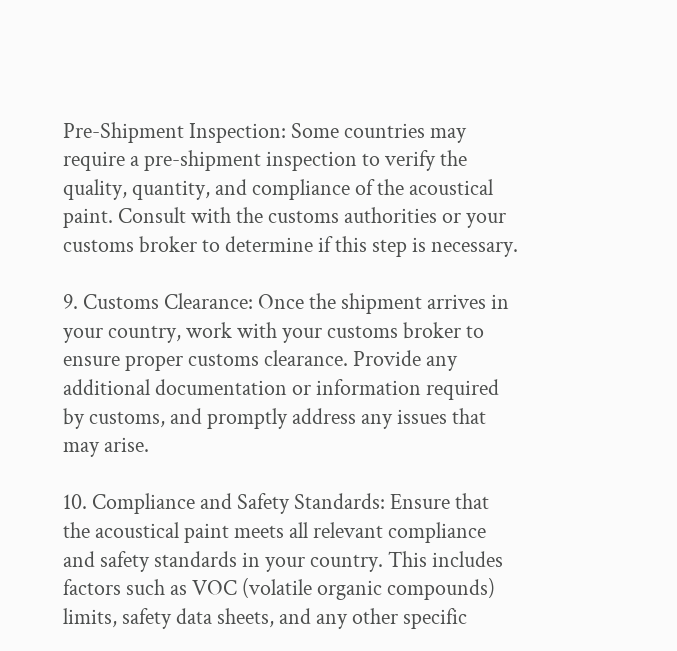Pre-Shipment Inspection: Some countries may require a pre-shipment inspection to verify the quality, quantity, and compliance of the acoustical paint. Consult with the customs authorities or your customs broker to determine if this step is necessary.

9. Customs Clearance: Once the shipment arrives in your country, work with your customs broker to ensure proper customs clearance. Provide any additional documentation or information required by customs, and promptly address any issues that may arise.

10. Compliance and Safety Standards: Ensure that the acoustical paint meets all relevant compliance and safety standards in your country. This includes factors such as VOC (volatile organic compounds) limits, safety data sheets, and any other specific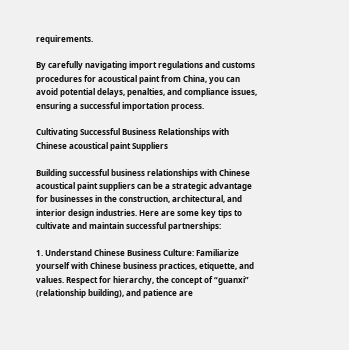requirements.

By carefully navigating import regulations and customs procedures for acoustical paint from China, you can avoid potential delays, penalties, and compliance issues, ensuring a successful importation process.

Cultivating Successful Business Relationships with Chinese acoustical paint Suppliers

Building successful business relationships with Chinese acoustical paint suppliers can be a strategic advantage for businesses in the construction, architectural, and interior design industries. Here are some key tips to cultivate and maintain successful partnerships:

1. Understand Chinese Business Culture: Familiarize yourself with Chinese business practices, etiquette, and values. Respect for hierarchy, the concept of “guanxi” (relationship building), and patience are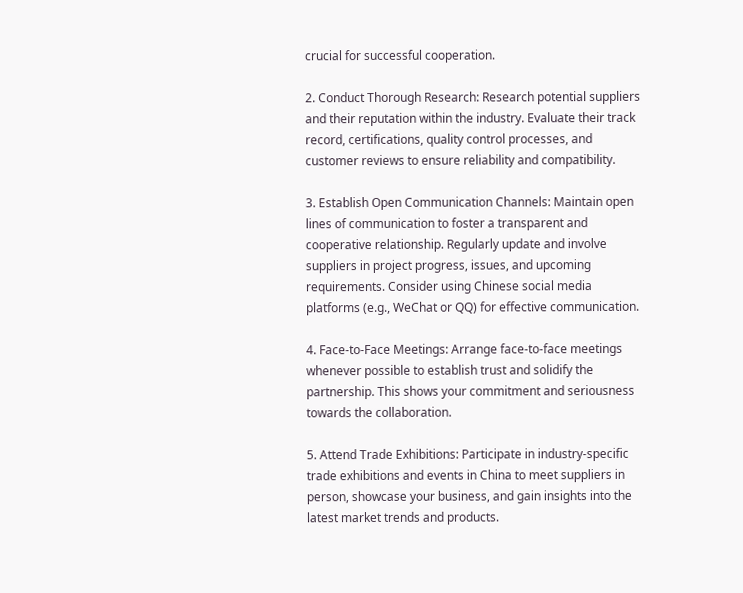crucial for successful cooperation.

2. Conduct Thorough Research: Research potential suppliers and their reputation within the industry. Evaluate their track record, certifications, quality control processes, and customer reviews to ensure reliability and compatibility.

3. Establish Open Communication Channels: Maintain open lines of communication to foster a transparent and cooperative relationship. Regularly update and involve suppliers in project progress, issues, and upcoming requirements. Consider using Chinese social media platforms (e.g., WeChat or QQ) for effective communication.

4. Face-to-Face Meetings: Arrange face-to-face meetings whenever possible to establish trust and solidify the partnership. This shows your commitment and seriousness towards the collaboration.

5. Attend Trade Exhibitions: Participate in industry-specific trade exhibitions and events in China to meet suppliers in person, showcase your business, and gain insights into the latest market trends and products.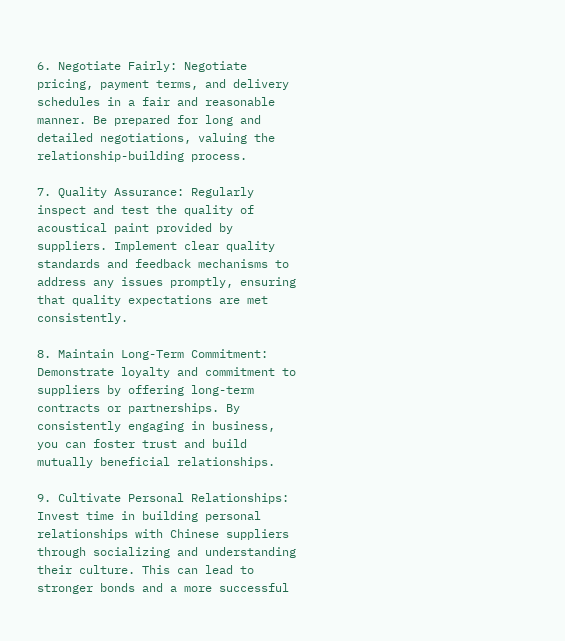6. Negotiate Fairly: Negotiate pricing, payment terms, and delivery schedules in a fair and reasonable manner. Be prepared for long and detailed negotiations, valuing the relationship-building process.

7. Quality Assurance: Regularly inspect and test the quality of acoustical paint provided by suppliers. Implement clear quality standards and feedback mechanisms to address any issues promptly, ensuring that quality expectations are met consistently.

8. Maintain Long-Term Commitment: Demonstrate loyalty and commitment to suppliers by offering long-term contracts or partnerships. By consistently engaging in business, you can foster trust and build mutually beneficial relationships.

9. Cultivate Personal Relationships: Invest time in building personal relationships with Chinese suppliers through socializing and understanding their culture. This can lead to stronger bonds and a more successful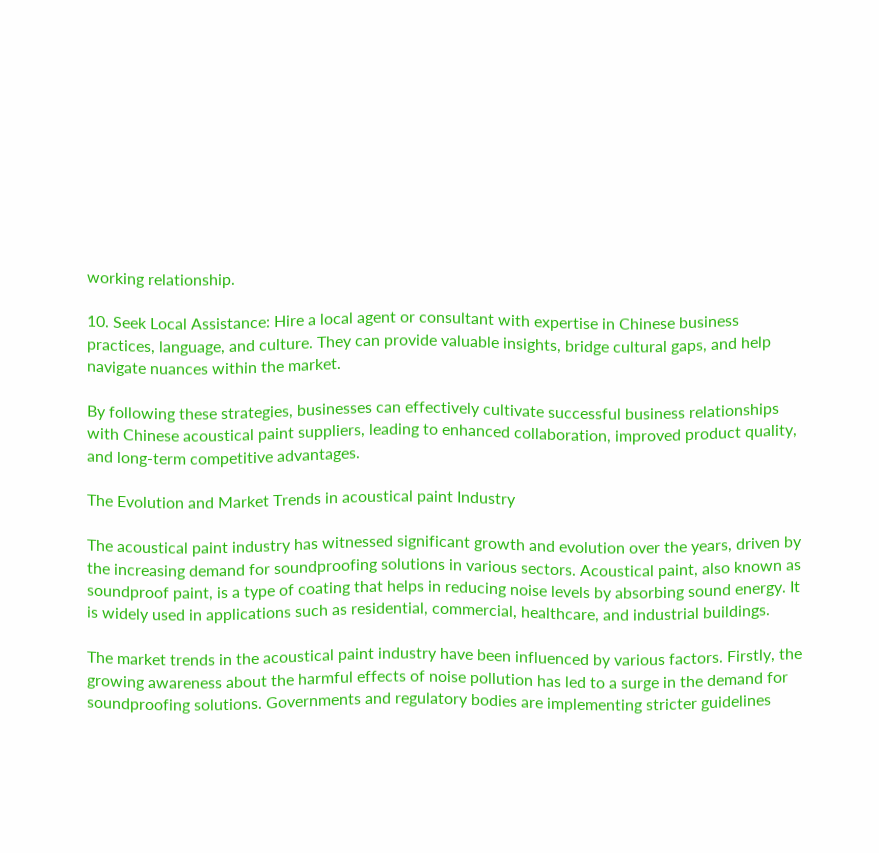working relationship.

10. Seek Local Assistance: Hire a local agent or consultant with expertise in Chinese business practices, language, and culture. They can provide valuable insights, bridge cultural gaps, and help navigate nuances within the market.

By following these strategies, businesses can effectively cultivate successful business relationships with Chinese acoustical paint suppliers, leading to enhanced collaboration, improved product quality, and long-term competitive advantages.

The Evolution and Market Trends in acoustical paint Industry

The acoustical paint industry has witnessed significant growth and evolution over the years, driven by the increasing demand for soundproofing solutions in various sectors. Acoustical paint, also known as soundproof paint, is a type of coating that helps in reducing noise levels by absorbing sound energy. It is widely used in applications such as residential, commercial, healthcare, and industrial buildings.

The market trends in the acoustical paint industry have been influenced by various factors. Firstly, the growing awareness about the harmful effects of noise pollution has led to a surge in the demand for soundproofing solutions. Governments and regulatory bodies are implementing stricter guidelines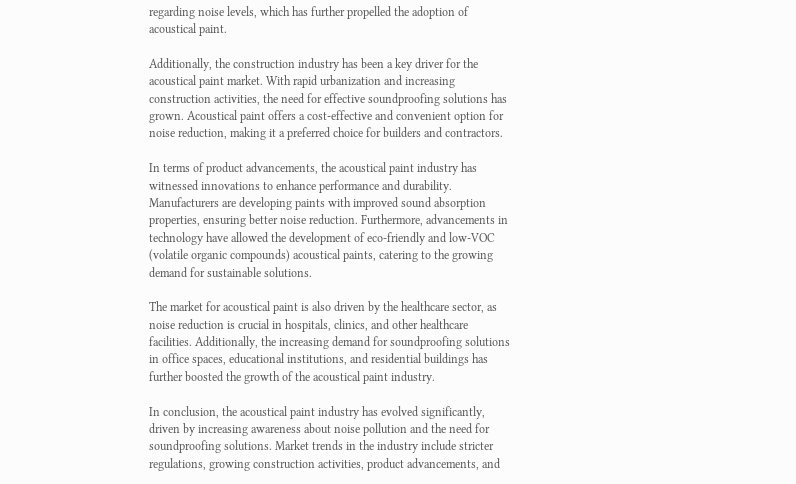regarding noise levels, which has further propelled the adoption of acoustical paint.

Additionally, the construction industry has been a key driver for the acoustical paint market. With rapid urbanization and increasing construction activities, the need for effective soundproofing solutions has grown. Acoustical paint offers a cost-effective and convenient option for noise reduction, making it a preferred choice for builders and contractors.

In terms of product advancements, the acoustical paint industry has witnessed innovations to enhance performance and durability. Manufacturers are developing paints with improved sound absorption properties, ensuring better noise reduction. Furthermore, advancements in technology have allowed the development of eco-friendly and low-VOC (volatile organic compounds) acoustical paints, catering to the growing demand for sustainable solutions.

The market for acoustical paint is also driven by the healthcare sector, as noise reduction is crucial in hospitals, clinics, and other healthcare facilities. Additionally, the increasing demand for soundproofing solutions in office spaces, educational institutions, and residential buildings has further boosted the growth of the acoustical paint industry.

In conclusion, the acoustical paint industry has evolved significantly, driven by increasing awareness about noise pollution and the need for soundproofing solutions. Market trends in the industry include stricter regulations, growing construction activities, product advancements, and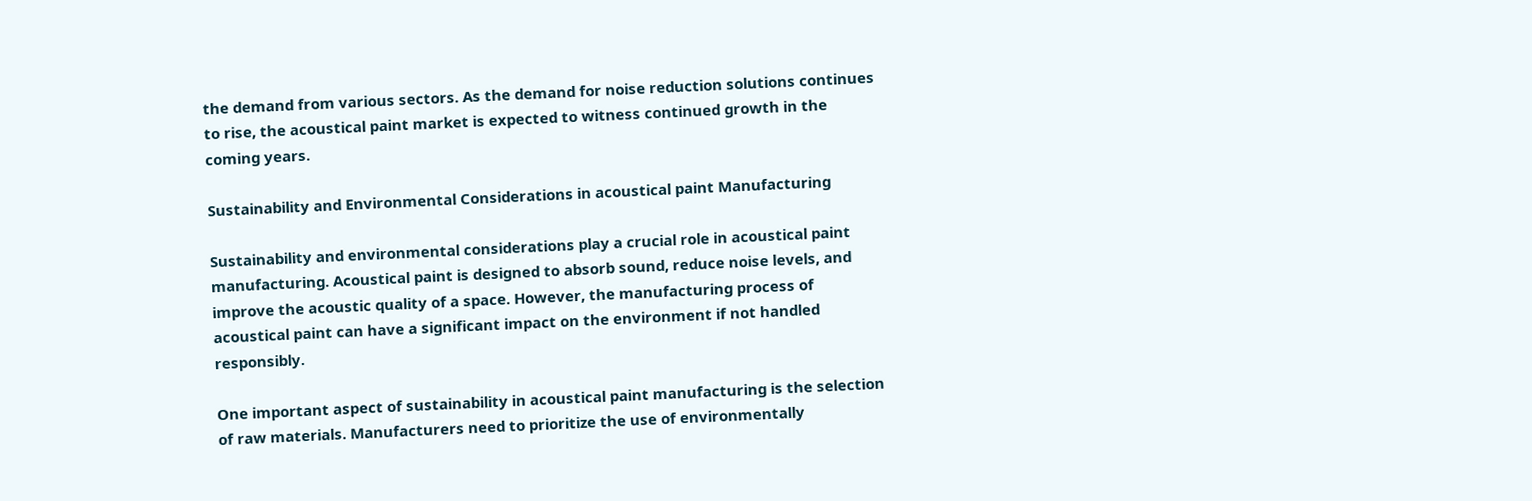the demand from various sectors. As the demand for noise reduction solutions continues to rise, the acoustical paint market is expected to witness continued growth in the coming years.

Sustainability and Environmental Considerations in acoustical paint Manufacturing

Sustainability and environmental considerations play a crucial role in acoustical paint manufacturing. Acoustical paint is designed to absorb sound, reduce noise levels, and improve the acoustic quality of a space. However, the manufacturing process of acoustical paint can have a significant impact on the environment if not handled responsibly.

One important aspect of sustainability in acoustical paint manufacturing is the selection of raw materials. Manufacturers need to prioritize the use of environmentally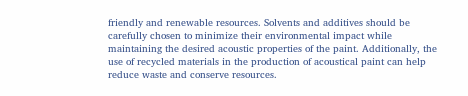friendly and renewable resources. Solvents and additives should be carefully chosen to minimize their environmental impact while maintaining the desired acoustic properties of the paint. Additionally, the use of recycled materials in the production of acoustical paint can help reduce waste and conserve resources.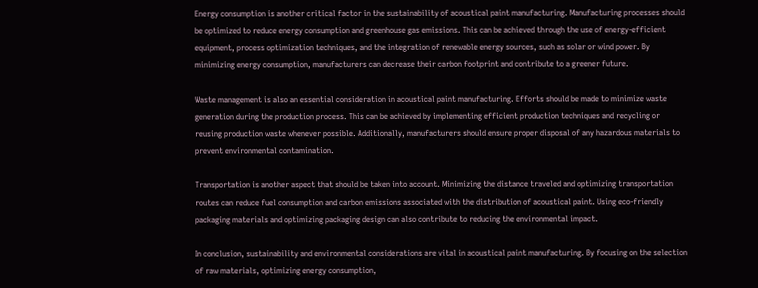Energy consumption is another critical factor in the sustainability of acoustical paint manufacturing. Manufacturing processes should be optimized to reduce energy consumption and greenhouse gas emissions. This can be achieved through the use of energy-efficient equipment, process optimization techniques, and the integration of renewable energy sources, such as solar or wind power. By minimizing energy consumption, manufacturers can decrease their carbon footprint and contribute to a greener future.

Waste management is also an essential consideration in acoustical paint manufacturing. Efforts should be made to minimize waste generation during the production process. This can be achieved by implementing efficient production techniques and recycling or reusing production waste whenever possible. Additionally, manufacturers should ensure proper disposal of any hazardous materials to prevent environmental contamination.

Transportation is another aspect that should be taken into account. Minimizing the distance traveled and optimizing transportation routes can reduce fuel consumption and carbon emissions associated with the distribution of acoustical paint. Using eco-friendly packaging materials and optimizing packaging design can also contribute to reducing the environmental impact.

In conclusion, sustainability and environmental considerations are vital in acoustical paint manufacturing. By focusing on the selection of raw materials, optimizing energy consumption,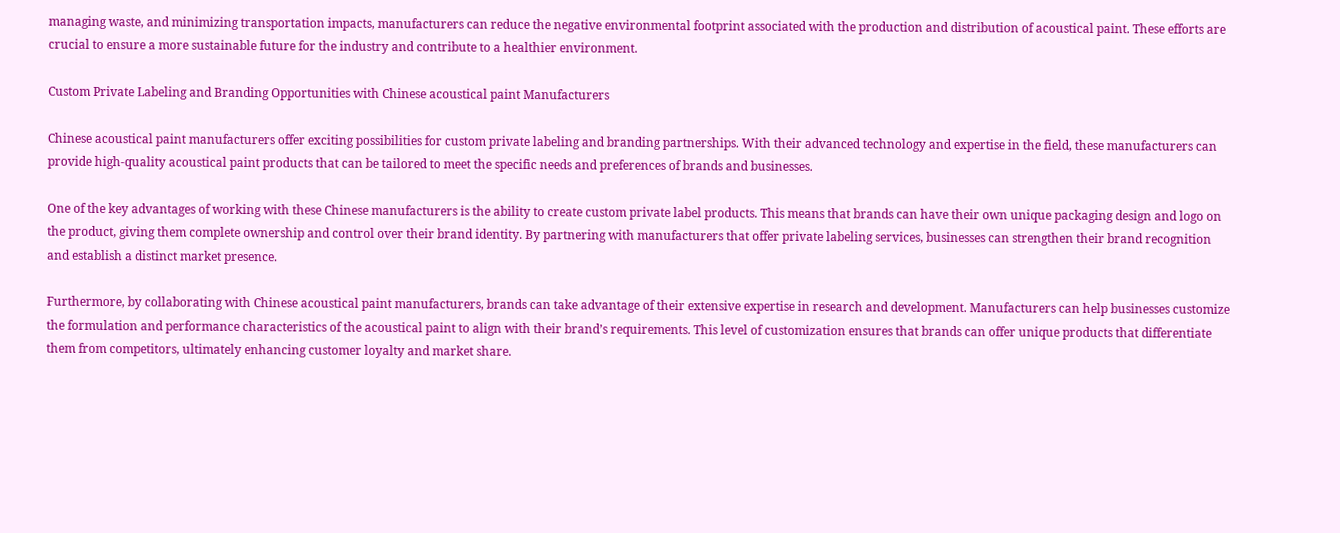managing waste, and minimizing transportation impacts, manufacturers can reduce the negative environmental footprint associated with the production and distribution of acoustical paint. These efforts are crucial to ensure a more sustainable future for the industry and contribute to a healthier environment.

Custom Private Labeling and Branding Opportunities with Chinese acoustical paint Manufacturers

Chinese acoustical paint manufacturers offer exciting possibilities for custom private labeling and branding partnerships. With their advanced technology and expertise in the field, these manufacturers can provide high-quality acoustical paint products that can be tailored to meet the specific needs and preferences of brands and businesses.

One of the key advantages of working with these Chinese manufacturers is the ability to create custom private label products. This means that brands can have their own unique packaging design and logo on the product, giving them complete ownership and control over their brand identity. By partnering with manufacturers that offer private labeling services, businesses can strengthen their brand recognition and establish a distinct market presence.

Furthermore, by collaborating with Chinese acoustical paint manufacturers, brands can take advantage of their extensive expertise in research and development. Manufacturers can help businesses customize the formulation and performance characteristics of the acoustical paint to align with their brand’s requirements. This level of customization ensures that brands can offer unique products that differentiate them from competitors, ultimately enhancing customer loyalty and market share.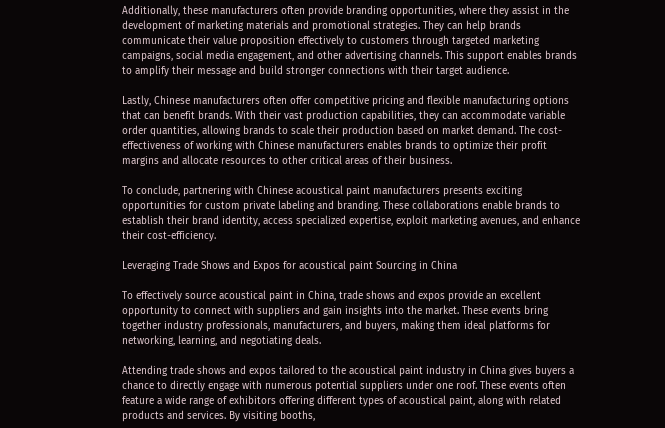Additionally, these manufacturers often provide branding opportunities, where they assist in the development of marketing materials and promotional strategies. They can help brands communicate their value proposition effectively to customers through targeted marketing campaigns, social media engagement, and other advertising channels. This support enables brands to amplify their message and build stronger connections with their target audience.

Lastly, Chinese manufacturers often offer competitive pricing and flexible manufacturing options that can benefit brands. With their vast production capabilities, they can accommodate variable order quantities, allowing brands to scale their production based on market demand. The cost-effectiveness of working with Chinese manufacturers enables brands to optimize their profit margins and allocate resources to other critical areas of their business.

To conclude, partnering with Chinese acoustical paint manufacturers presents exciting opportunities for custom private labeling and branding. These collaborations enable brands to establish their brand identity, access specialized expertise, exploit marketing avenues, and enhance their cost-efficiency.

Leveraging Trade Shows and Expos for acoustical paint Sourcing in China

To effectively source acoustical paint in China, trade shows and expos provide an excellent opportunity to connect with suppliers and gain insights into the market. These events bring together industry professionals, manufacturers, and buyers, making them ideal platforms for networking, learning, and negotiating deals.

Attending trade shows and expos tailored to the acoustical paint industry in China gives buyers a chance to directly engage with numerous potential suppliers under one roof. These events often feature a wide range of exhibitors offering different types of acoustical paint, along with related products and services. By visiting booths,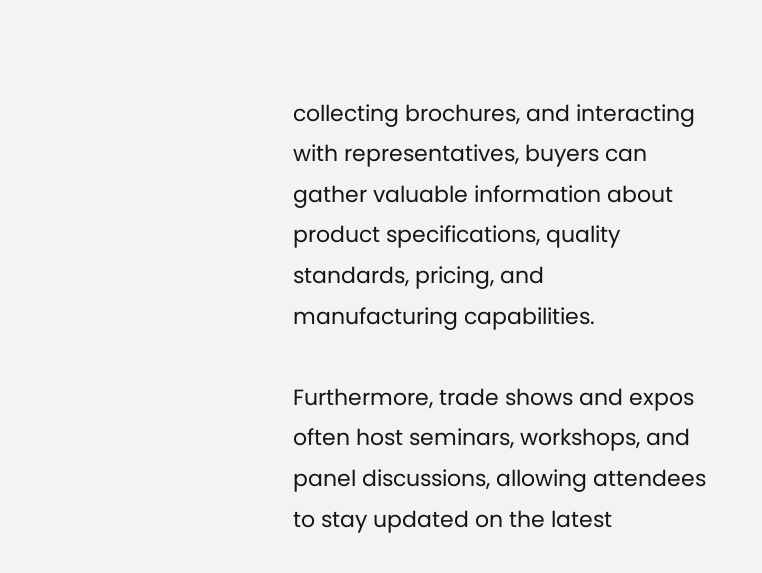collecting brochures, and interacting with representatives, buyers can gather valuable information about product specifications, quality standards, pricing, and manufacturing capabilities.

Furthermore, trade shows and expos often host seminars, workshops, and panel discussions, allowing attendees to stay updated on the latest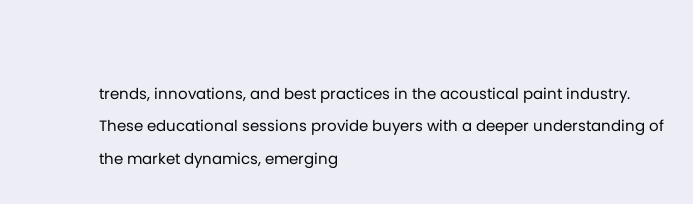trends, innovations, and best practices in the acoustical paint industry. These educational sessions provide buyers with a deeper understanding of the market dynamics, emerging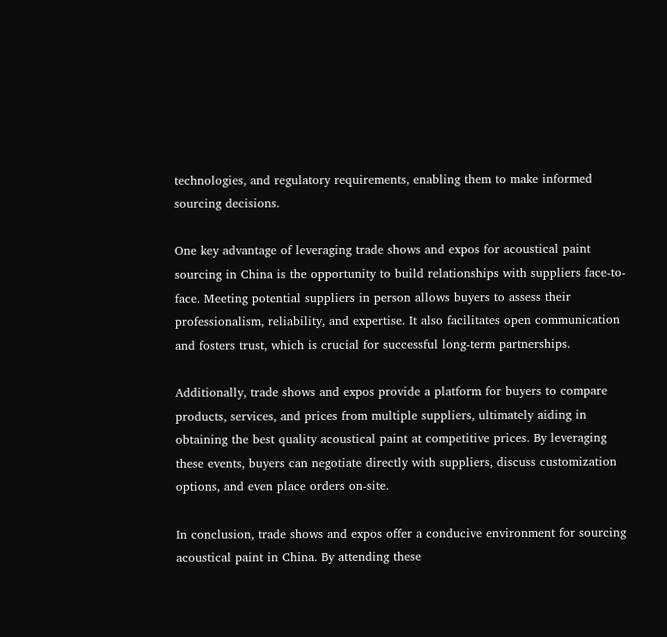technologies, and regulatory requirements, enabling them to make informed sourcing decisions.

One key advantage of leveraging trade shows and expos for acoustical paint sourcing in China is the opportunity to build relationships with suppliers face-to-face. Meeting potential suppliers in person allows buyers to assess their professionalism, reliability, and expertise. It also facilitates open communication and fosters trust, which is crucial for successful long-term partnerships.

Additionally, trade shows and expos provide a platform for buyers to compare products, services, and prices from multiple suppliers, ultimately aiding in obtaining the best quality acoustical paint at competitive prices. By leveraging these events, buyers can negotiate directly with suppliers, discuss customization options, and even place orders on-site.

In conclusion, trade shows and expos offer a conducive environment for sourcing acoustical paint in China. By attending these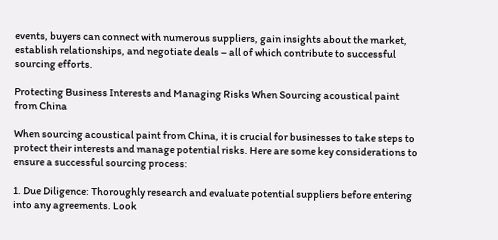events, buyers can connect with numerous suppliers, gain insights about the market, establish relationships, and negotiate deals – all of which contribute to successful sourcing efforts.

Protecting Business Interests and Managing Risks When Sourcing acoustical paint from China

When sourcing acoustical paint from China, it is crucial for businesses to take steps to protect their interests and manage potential risks. Here are some key considerations to ensure a successful sourcing process:

1. Due Diligence: Thoroughly research and evaluate potential suppliers before entering into any agreements. Look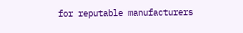for reputable manufacturers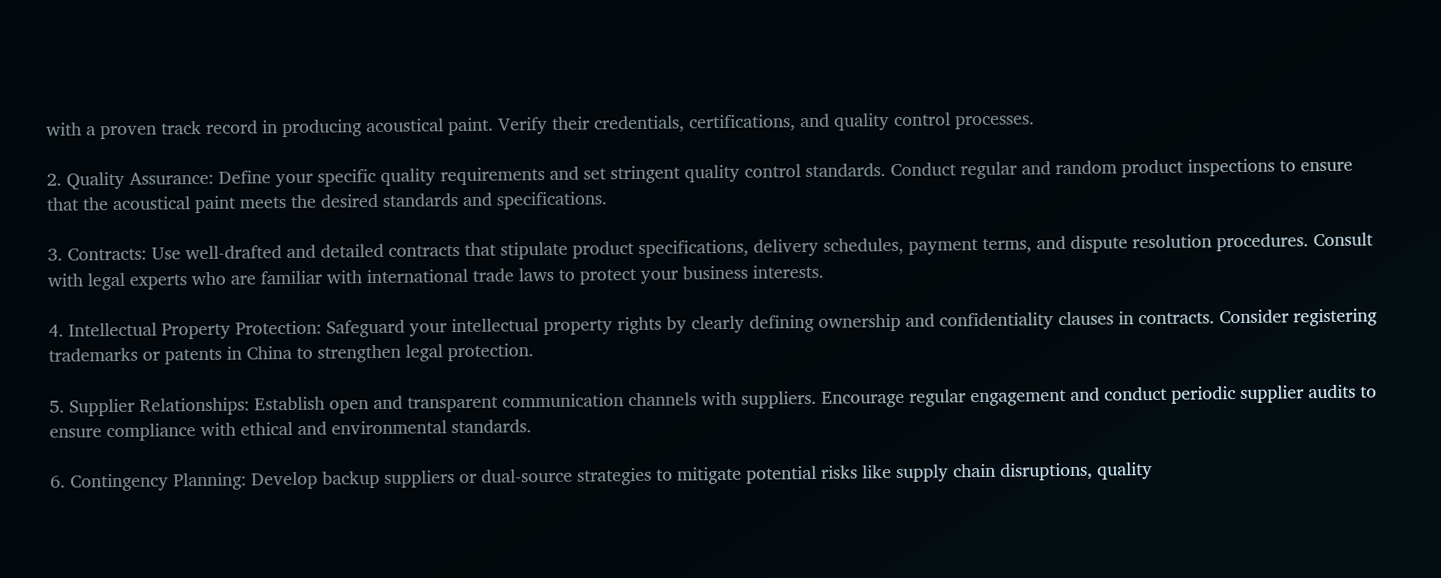with a proven track record in producing acoustical paint. Verify their credentials, certifications, and quality control processes.

2. Quality Assurance: Define your specific quality requirements and set stringent quality control standards. Conduct regular and random product inspections to ensure that the acoustical paint meets the desired standards and specifications.

3. Contracts: Use well-drafted and detailed contracts that stipulate product specifications, delivery schedules, payment terms, and dispute resolution procedures. Consult with legal experts who are familiar with international trade laws to protect your business interests.

4. Intellectual Property Protection: Safeguard your intellectual property rights by clearly defining ownership and confidentiality clauses in contracts. Consider registering trademarks or patents in China to strengthen legal protection.

5. Supplier Relationships: Establish open and transparent communication channels with suppliers. Encourage regular engagement and conduct periodic supplier audits to ensure compliance with ethical and environmental standards.

6. Contingency Planning: Develop backup suppliers or dual-source strategies to mitigate potential risks like supply chain disruptions, quality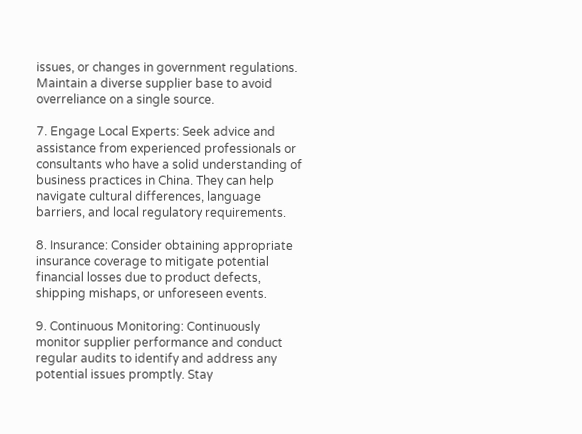issues, or changes in government regulations. Maintain a diverse supplier base to avoid overreliance on a single source.

7. Engage Local Experts: Seek advice and assistance from experienced professionals or consultants who have a solid understanding of business practices in China. They can help navigate cultural differences, language barriers, and local regulatory requirements.

8. Insurance: Consider obtaining appropriate insurance coverage to mitigate potential financial losses due to product defects, shipping mishaps, or unforeseen events.

9. Continuous Monitoring: Continuously monitor supplier performance and conduct regular audits to identify and address any potential issues promptly. Stay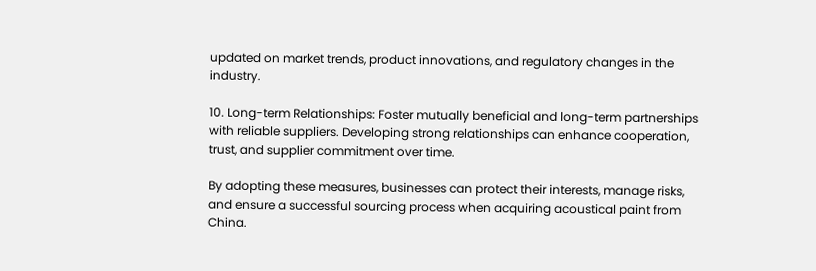updated on market trends, product innovations, and regulatory changes in the industry.

10. Long-term Relationships: Foster mutually beneficial and long-term partnerships with reliable suppliers. Developing strong relationships can enhance cooperation, trust, and supplier commitment over time.

By adopting these measures, businesses can protect their interests, manage risks, and ensure a successful sourcing process when acquiring acoustical paint from China.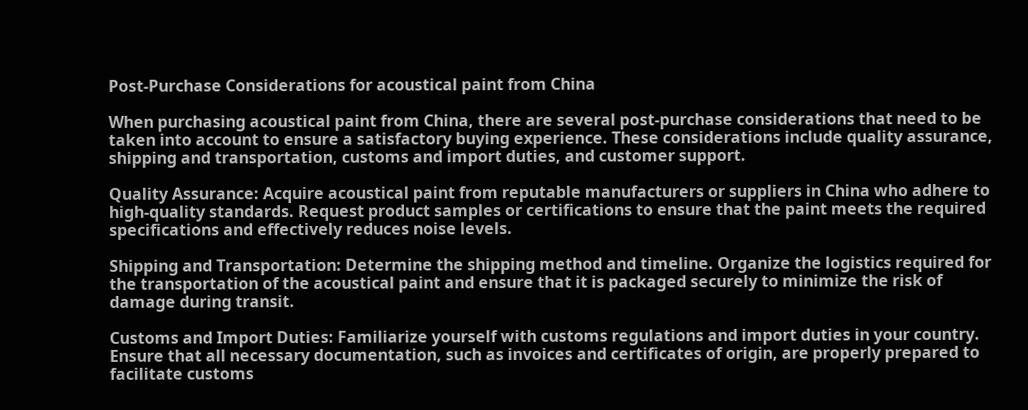Post-Purchase Considerations for acoustical paint from China

When purchasing acoustical paint from China, there are several post-purchase considerations that need to be taken into account to ensure a satisfactory buying experience. These considerations include quality assurance, shipping and transportation, customs and import duties, and customer support.

Quality Assurance: Acquire acoustical paint from reputable manufacturers or suppliers in China who adhere to high-quality standards. Request product samples or certifications to ensure that the paint meets the required specifications and effectively reduces noise levels.

Shipping and Transportation: Determine the shipping method and timeline. Organize the logistics required for the transportation of the acoustical paint and ensure that it is packaged securely to minimize the risk of damage during transit.

Customs and Import Duties: Familiarize yourself with customs regulations and import duties in your country. Ensure that all necessary documentation, such as invoices and certificates of origin, are properly prepared to facilitate customs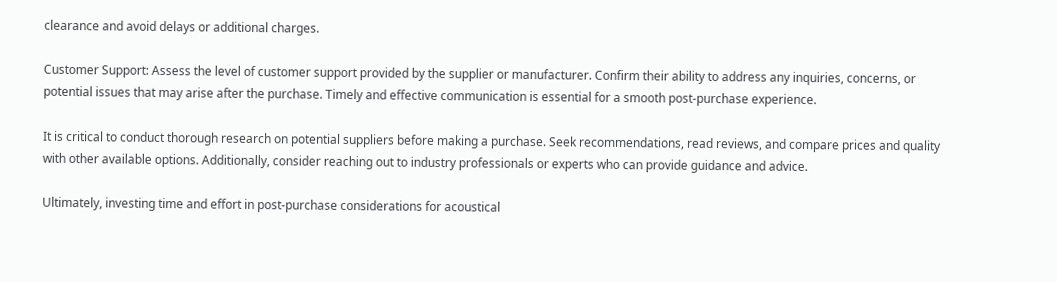clearance and avoid delays or additional charges.

Customer Support: Assess the level of customer support provided by the supplier or manufacturer. Confirm their ability to address any inquiries, concerns, or potential issues that may arise after the purchase. Timely and effective communication is essential for a smooth post-purchase experience.

It is critical to conduct thorough research on potential suppliers before making a purchase. Seek recommendations, read reviews, and compare prices and quality with other available options. Additionally, consider reaching out to industry professionals or experts who can provide guidance and advice.

Ultimately, investing time and effort in post-purchase considerations for acoustical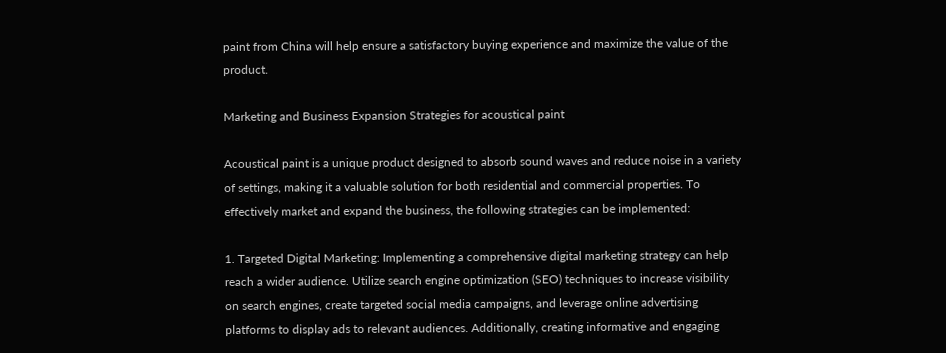paint from China will help ensure a satisfactory buying experience and maximize the value of the product.

Marketing and Business Expansion Strategies for acoustical paint

Acoustical paint is a unique product designed to absorb sound waves and reduce noise in a variety of settings, making it a valuable solution for both residential and commercial properties. To effectively market and expand the business, the following strategies can be implemented:

1. Targeted Digital Marketing: Implementing a comprehensive digital marketing strategy can help reach a wider audience. Utilize search engine optimization (SEO) techniques to increase visibility on search engines, create targeted social media campaigns, and leverage online advertising platforms to display ads to relevant audiences. Additionally, creating informative and engaging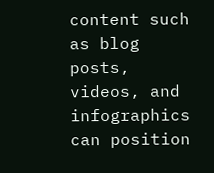content such as blog posts, videos, and infographics can position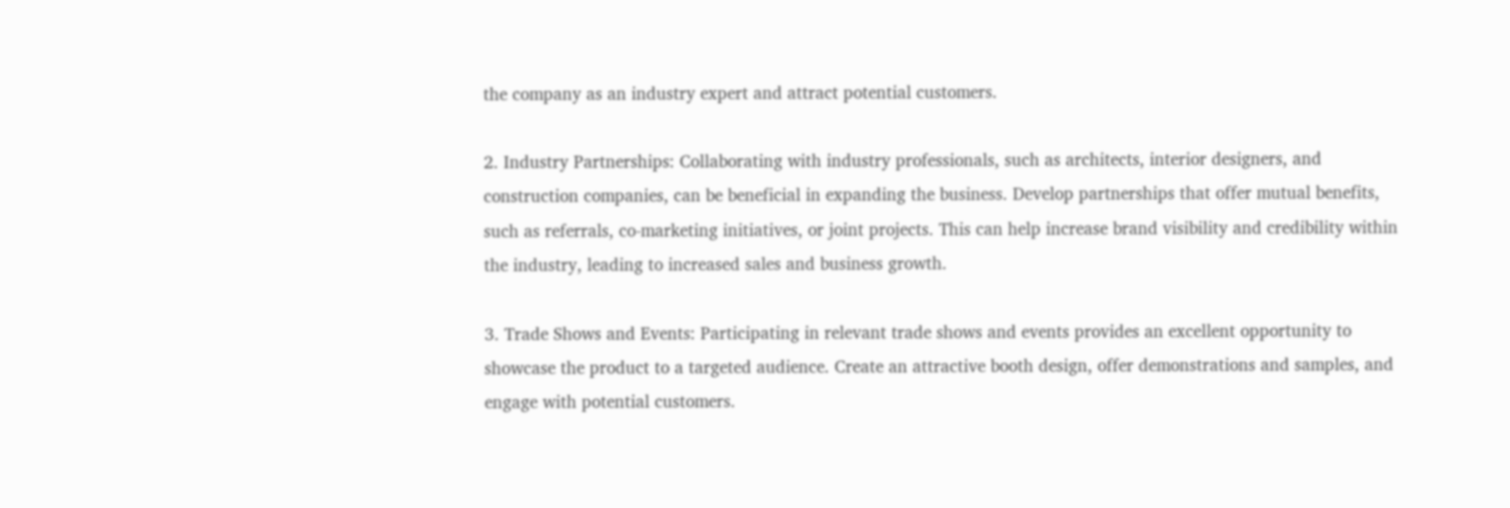the company as an industry expert and attract potential customers.

2. Industry Partnerships: Collaborating with industry professionals, such as architects, interior designers, and construction companies, can be beneficial in expanding the business. Develop partnerships that offer mutual benefits, such as referrals, co-marketing initiatives, or joint projects. This can help increase brand visibility and credibility within the industry, leading to increased sales and business growth.

3. Trade Shows and Events: Participating in relevant trade shows and events provides an excellent opportunity to showcase the product to a targeted audience. Create an attractive booth design, offer demonstrations and samples, and engage with potential customers.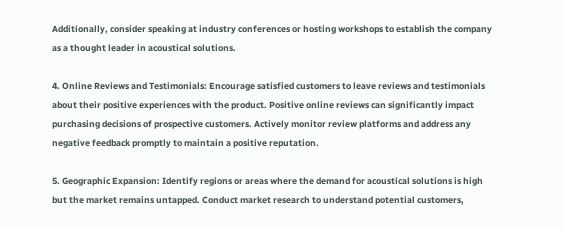Additionally, consider speaking at industry conferences or hosting workshops to establish the company as a thought leader in acoustical solutions.

4. Online Reviews and Testimonials: Encourage satisfied customers to leave reviews and testimonials about their positive experiences with the product. Positive online reviews can significantly impact purchasing decisions of prospective customers. Actively monitor review platforms and address any negative feedback promptly to maintain a positive reputation.

5. Geographic Expansion: Identify regions or areas where the demand for acoustical solutions is high but the market remains untapped. Conduct market research to understand potential customers,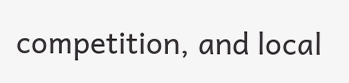competition, and local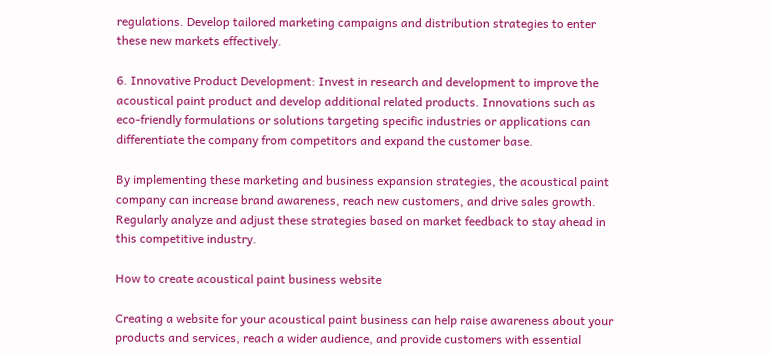regulations. Develop tailored marketing campaigns and distribution strategies to enter these new markets effectively.

6. Innovative Product Development: Invest in research and development to improve the acoustical paint product and develop additional related products. Innovations such as eco-friendly formulations or solutions targeting specific industries or applications can differentiate the company from competitors and expand the customer base.

By implementing these marketing and business expansion strategies, the acoustical paint company can increase brand awareness, reach new customers, and drive sales growth. Regularly analyze and adjust these strategies based on market feedback to stay ahead in this competitive industry.

How to create acoustical paint business website

Creating a website for your acoustical paint business can help raise awareness about your products and services, reach a wider audience, and provide customers with essential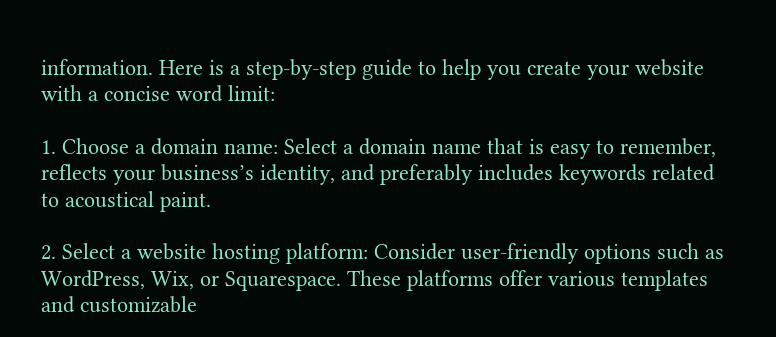information. Here is a step-by-step guide to help you create your website with a concise word limit:

1. Choose a domain name: Select a domain name that is easy to remember, reflects your business’s identity, and preferably includes keywords related to acoustical paint.

2. Select a website hosting platform: Consider user-friendly options such as WordPress, Wix, or Squarespace. These platforms offer various templates and customizable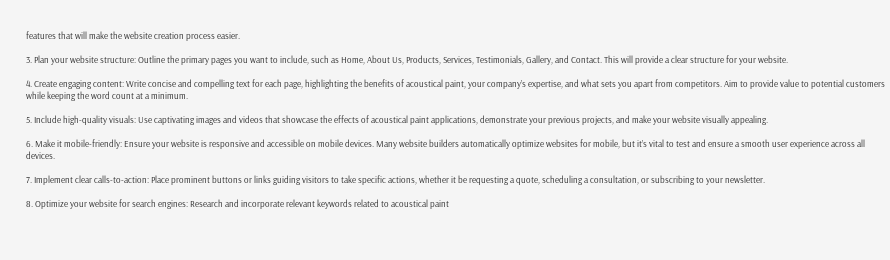features that will make the website creation process easier.

3. Plan your website structure: Outline the primary pages you want to include, such as Home, About Us, Products, Services, Testimonials, Gallery, and Contact. This will provide a clear structure for your website.

4. Create engaging content: Write concise and compelling text for each page, highlighting the benefits of acoustical paint, your company’s expertise, and what sets you apart from competitors. Aim to provide value to potential customers while keeping the word count at a minimum.

5. Include high-quality visuals: Use captivating images and videos that showcase the effects of acoustical paint applications, demonstrate your previous projects, and make your website visually appealing.

6. Make it mobile-friendly: Ensure your website is responsive and accessible on mobile devices. Many website builders automatically optimize websites for mobile, but it’s vital to test and ensure a smooth user experience across all devices.

7. Implement clear calls-to-action: Place prominent buttons or links guiding visitors to take specific actions, whether it be requesting a quote, scheduling a consultation, or subscribing to your newsletter.

8. Optimize your website for search engines: Research and incorporate relevant keywords related to acoustical paint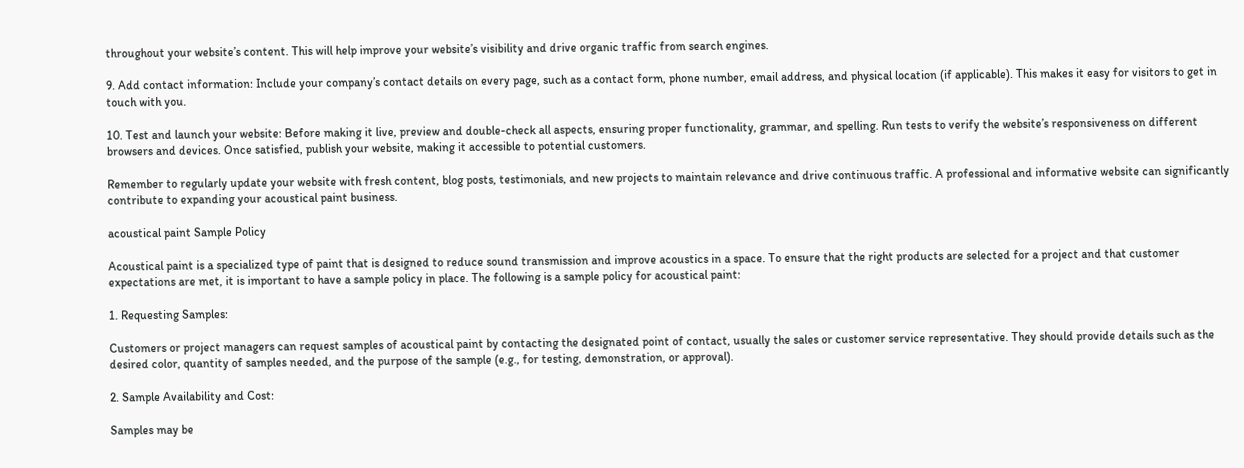throughout your website’s content. This will help improve your website’s visibility and drive organic traffic from search engines.

9. Add contact information: Include your company’s contact details on every page, such as a contact form, phone number, email address, and physical location (if applicable). This makes it easy for visitors to get in touch with you.

10. Test and launch your website: Before making it live, preview and double-check all aspects, ensuring proper functionality, grammar, and spelling. Run tests to verify the website’s responsiveness on different browsers and devices. Once satisfied, publish your website, making it accessible to potential customers.

Remember to regularly update your website with fresh content, blog posts, testimonials, and new projects to maintain relevance and drive continuous traffic. A professional and informative website can significantly contribute to expanding your acoustical paint business.

acoustical paint Sample Policy

Acoustical paint is a specialized type of paint that is designed to reduce sound transmission and improve acoustics in a space. To ensure that the right products are selected for a project and that customer expectations are met, it is important to have a sample policy in place. The following is a sample policy for acoustical paint:

1. Requesting Samples:

Customers or project managers can request samples of acoustical paint by contacting the designated point of contact, usually the sales or customer service representative. They should provide details such as the desired color, quantity of samples needed, and the purpose of the sample (e.g., for testing, demonstration, or approval).

2. Sample Availability and Cost:

Samples may be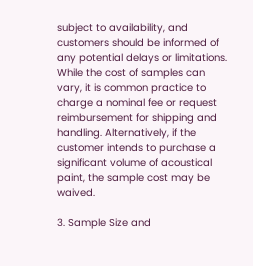subject to availability, and customers should be informed of any potential delays or limitations. While the cost of samples can vary, it is common practice to charge a nominal fee or request reimbursement for shipping and handling. Alternatively, if the customer intends to purchase a significant volume of acoustical paint, the sample cost may be waived.

3. Sample Size and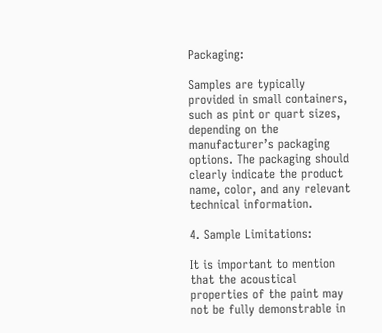Packaging:

Samples are typically provided in small containers, such as pint or quart sizes, depending on the manufacturer’s packaging options. The packaging should clearly indicate the product name, color, and any relevant technical information.

4. Sample Limitations:

It is important to mention that the acoustical properties of the paint may not be fully demonstrable in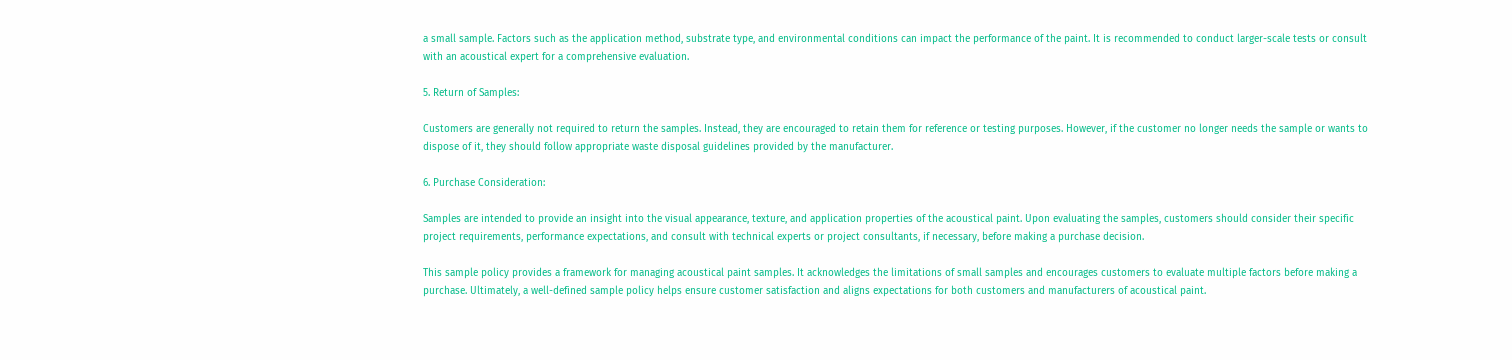a small sample. Factors such as the application method, substrate type, and environmental conditions can impact the performance of the paint. It is recommended to conduct larger-scale tests or consult with an acoustical expert for a comprehensive evaluation.

5. Return of Samples:

Customers are generally not required to return the samples. Instead, they are encouraged to retain them for reference or testing purposes. However, if the customer no longer needs the sample or wants to dispose of it, they should follow appropriate waste disposal guidelines provided by the manufacturer.

6. Purchase Consideration:

Samples are intended to provide an insight into the visual appearance, texture, and application properties of the acoustical paint. Upon evaluating the samples, customers should consider their specific project requirements, performance expectations, and consult with technical experts or project consultants, if necessary, before making a purchase decision.

This sample policy provides a framework for managing acoustical paint samples. It acknowledges the limitations of small samples and encourages customers to evaluate multiple factors before making a purchase. Ultimately, a well-defined sample policy helps ensure customer satisfaction and aligns expectations for both customers and manufacturers of acoustical paint.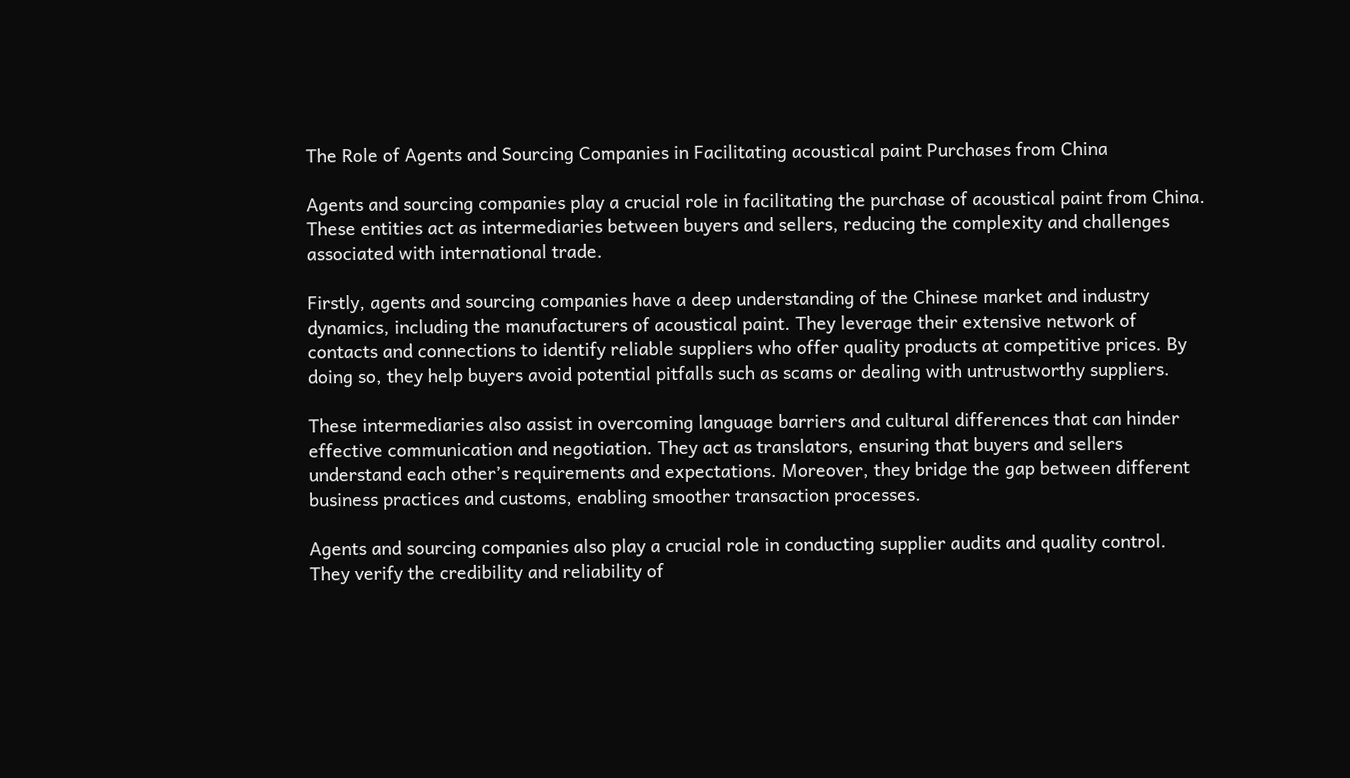The Role of Agents and Sourcing Companies in Facilitating acoustical paint Purchases from China

Agents and sourcing companies play a crucial role in facilitating the purchase of acoustical paint from China. These entities act as intermediaries between buyers and sellers, reducing the complexity and challenges associated with international trade.

Firstly, agents and sourcing companies have a deep understanding of the Chinese market and industry dynamics, including the manufacturers of acoustical paint. They leverage their extensive network of contacts and connections to identify reliable suppliers who offer quality products at competitive prices. By doing so, they help buyers avoid potential pitfalls such as scams or dealing with untrustworthy suppliers.

These intermediaries also assist in overcoming language barriers and cultural differences that can hinder effective communication and negotiation. They act as translators, ensuring that buyers and sellers understand each other’s requirements and expectations. Moreover, they bridge the gap between different business practices and customs, enabling smoother transaction processes.

Agents and sourcing companies also play a crucial role in conducting supplier audits and quality control. They verify the credibility and reliability of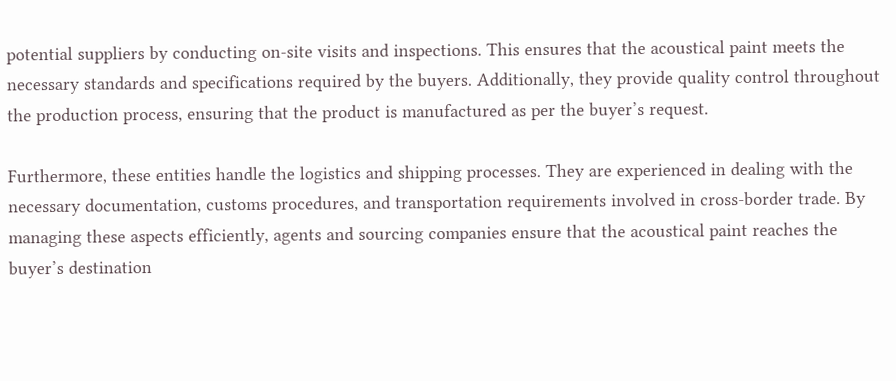potential suppliers by conducting on-site visits and inspections. This ensures that the acoustical paint meets the necessary standards and specifications required by the buyers. Additionally, they provide quality control throughout the production process, ensuring that the product is manufactured as per the buyer’s request.

Furthermore, these entities handle the logistics and shipping processes. They are experienced in dealing with the necessary documentation, customs procedures, and transportation requirements involved in cross-border trade. By managing these aspects efficiently, agents and sourcing companies ensure that the acoustical paint reaches the buyer’s destination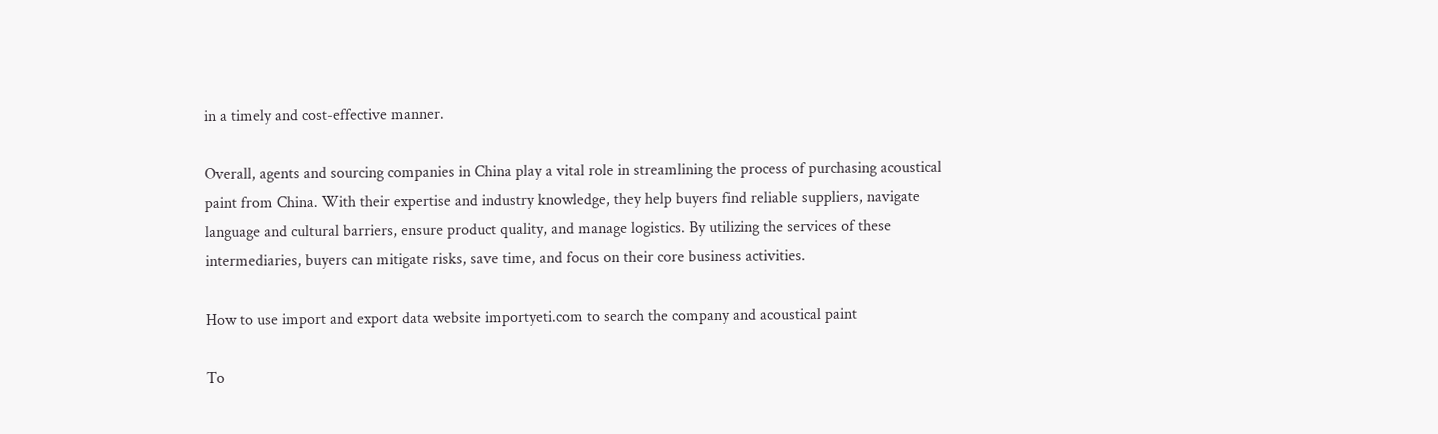in a timely and cost-effective manner.

Overall, agents and sourcing companies in China play a vital role in streamlining the process of purchasing acoustical paint from China. With their expertise and industry knowledge, they help buyers find reliable suppliers, navigate language and cultural barriers, ensure product quality, and manage logistics. By utilizing the services of these intermediaries, buyers can mitigate risks, save time, and focus on their core business activities.

How to use import and export data website importyeti.com to search the company and acoustical paint

To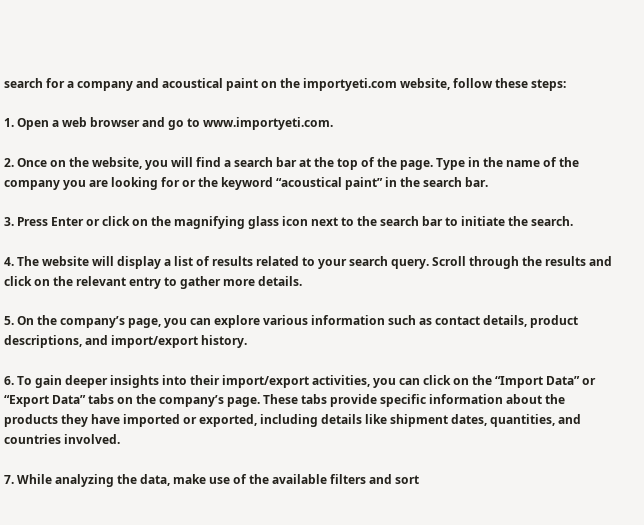search for a company and acoustical paint on the importyeti.com website, follow these steps:

1. Open a web browser and go to www.importyeti.com.

2. Once on the website, you will find a search bar at the top of the page. Type in the name of the company you are looking for or the keyword “acoustical paint” in the search bar.

3. Press Enter or click on the magnifying glass icon next to the search bar to initiate the search.

4. The website will display a list of results related to your search query. Scroll through the results and click on the relevant entry to gather more details.

5. On the company’s page, you can explore various information such as contact details, product descriptions, and import/export history.

6. To gain deeper insights into their import/export activities, you can click on the “Import Data” or “Export Data” tabs on the company’s page. These tabs provide specific information about the products they have imported or exported, including details like shipment dates, quantities, and countries involved.

7. While analyzing the data, make use of the available filters and sort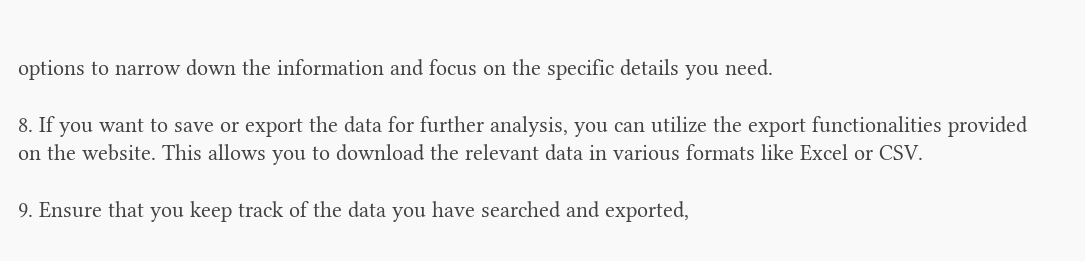options to narrow down the information and focus on the specific details you need.

8. If you want to save or export the data for further analysis, you can utilize the export functionalities provided on the website. This allows you to download the relevant data in various formats like Excel or CSV.

9. Ensure that you keep track of the data you have searched and exported,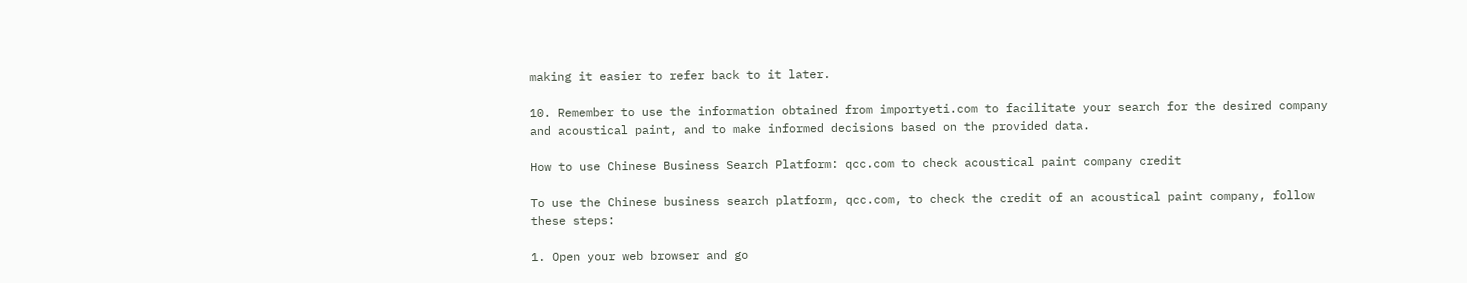making it easier to refer back to it later.

10. Remember to use the information obtained from importyeti.com to facilitate your search for the desired company and acoustical paint, and to make informed decisions based on the provided data.

How to use Chinese Business Search Platform: qcc.com to check acoustical paint company credit

To use the Chinese business search platform, qcc.com, to check the credit of an acoustical paint company, follow these steps:

1. Open your web browser and go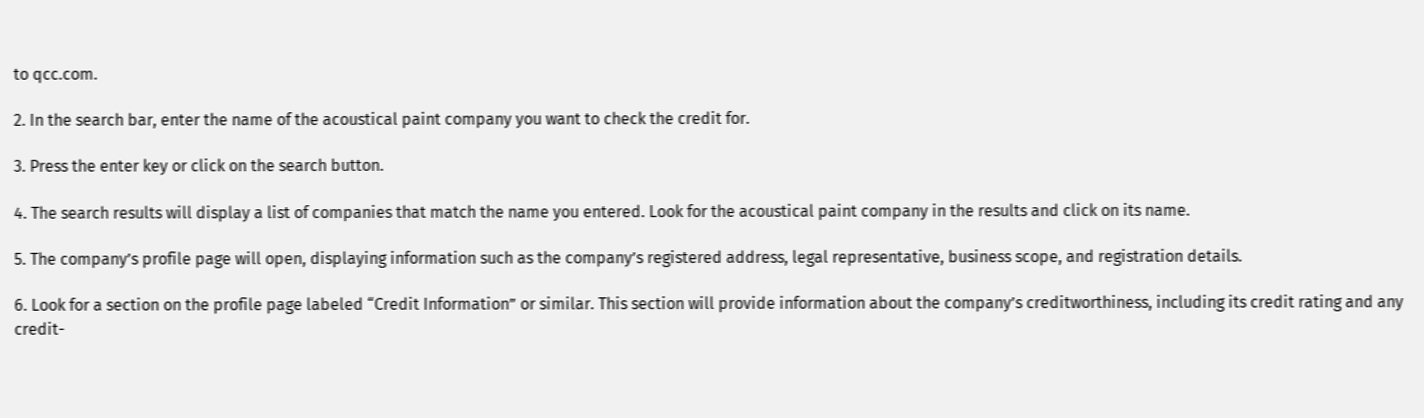to qcc.com.

2. In the search bar, enter the name of the acoustical paint company you want to check the credit for.

3. Press the enter key or click on the search button.

4. The search results will display a list of companies that match the name you entered. Look for the acoustical paint company in the results and click on its name.

5. The company’s profile page will open, displaying information such as the company’s registered address, legal representative, business scope, and registration details.

6. Look for a section on the profile page labeled “Credit Information” or similar. This section will provide information about the company’s creditworthiness, including its credit rating and any credit-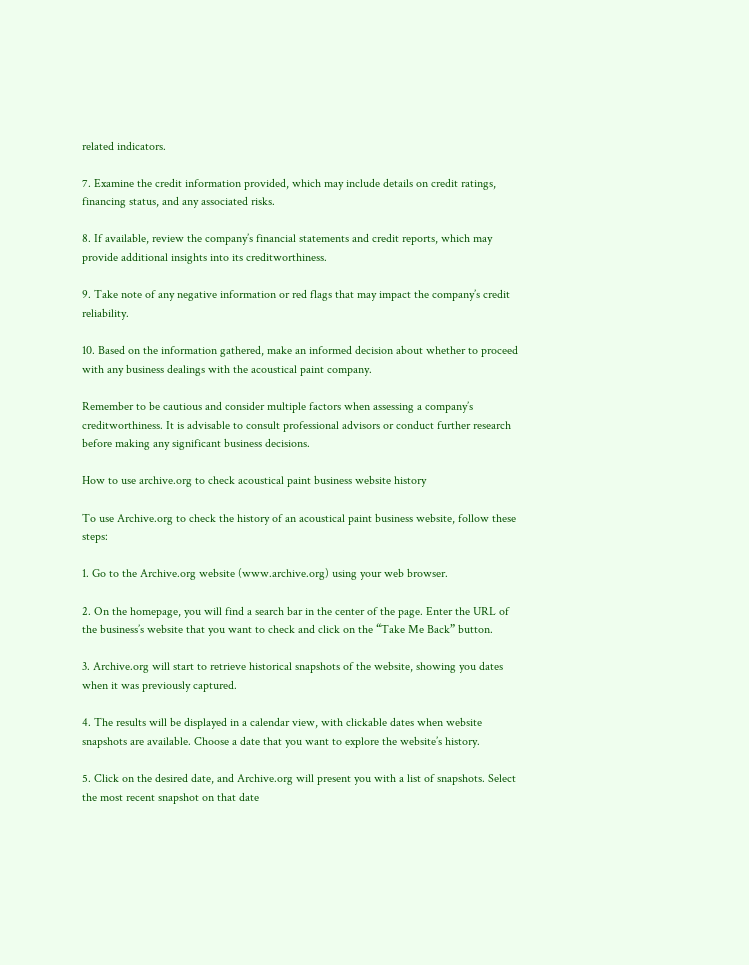related indicators.

7. Examine the credit information provided, which may include details on credit ratings, financing status, and any associated risks.

8. If available, review the company’s financial statements and credit reports, which may provide additional insights into its creditworthiness.

9. Take note of any negative information or red flags that may impact the company’s credit reliability.

10. Based on the information gathered, make an informed decision about whether to proceed with any business dealings with the acoustical paint company.

Remember to be cautious and consider multiple factors when assessing a company’s creditworthiness. It is advisable to consult professional advisors or conduct further research before making any significant business decisions.

How to use archive.org to check acoustical paint business website history

To use Archive.org to check the history of an acoustical paint business website, follow these steps:

1. Go to the Archive.org website (www.archive.org) using your web browser.

2. On the homepage, you will find a search bar in the center of the page. Enter the URL of the business’s website that you want to check and click on the “Take Me Back” button.

3. Archive.org will start to retrieve historical snapshots of the website, showing you dates when it was previously captured.

4. The results will be displayed in a calendar view, with clickable dates when website snapshots are available. Choose a date that you want to explore the website’s history.

5. Click on the desired date, and Archive.org will present you with a list of snapshots. Select the most recent snapshot on that date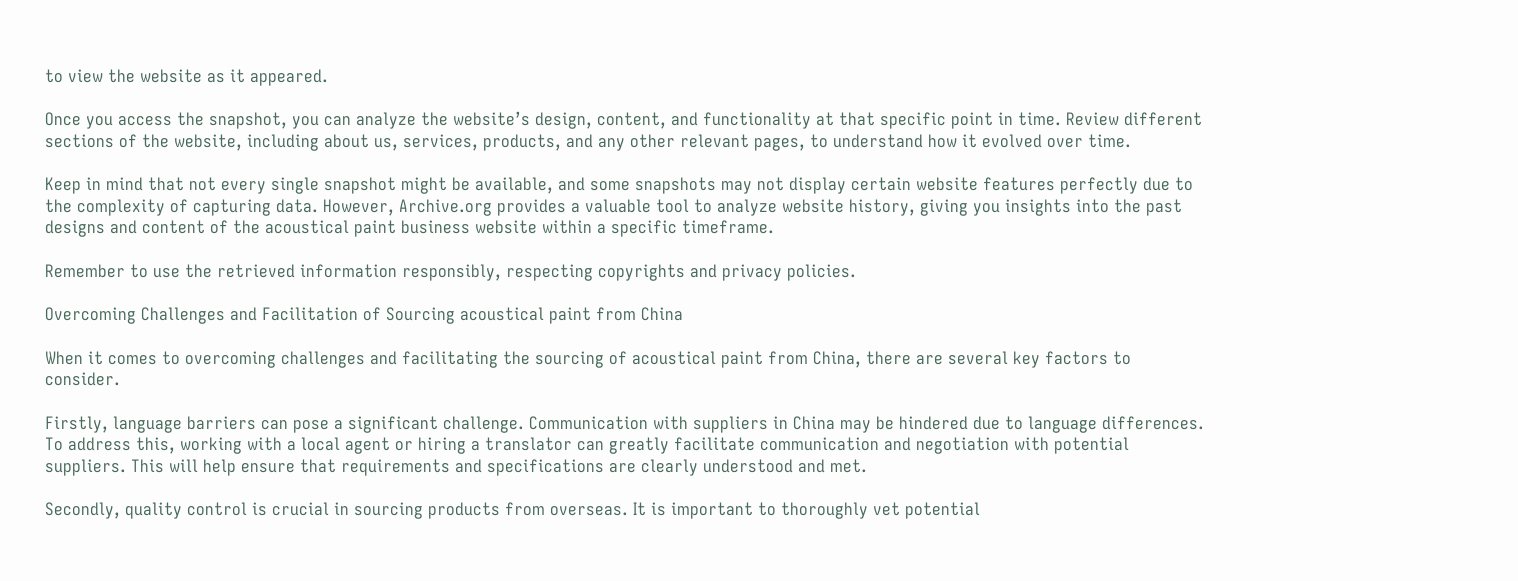to view the website as it appeared.

Once you access the snapshot, you can analyze the website’s design, content, and functionality at that specific point in time. Review different sections of the website, including about us, services, products, and any other relevant pages, to understand how it evolved over time.

Keep in mind that not every single snapshot might be available, and some snapshots may not display certain website features perfectly due to the complexity of capturing data. However, Archive.org provides a valuable tool to analyze website history, giving you insights into the past designs and content of the acoustical paint business website within a specific timeframe.

Remember to use the retrieved information responsibly, respecting copyrights and privacy policies.

Overcoming Challenges and Facilitation of Sourcing acoustical paint from China

When it comes to overcoming challenges and facilitating the sourcing of acoustical paint from China, there are several key factors to consider.

Firstly, language barriers can pose a significant challenge. Communication with suppliers in China may be hindered due to language differences. To address this, working with a local agent or hiring a translator can greatly facilitate communication and negotiation with potential suppliers. This will help ensure that requirements and specifications are clearly understood and met.

Secondly, quality control is crucial in sourcing products from overseas. It is important to thoroughly vet potential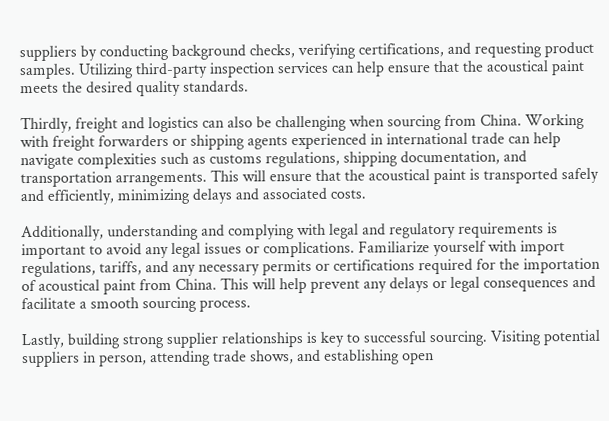suppliers by conducting background checks, verifying certifications, and requesting product samples. Utilizing third-party inspection services can help ensure that the acoustical paint meets the desired quality standards.

Thirdly, freight and logistics can also be challenging when sourcing from China. Working with freight forwarders or shipping agents experienced in international trade can help navigate complexities such as customs regulations, shipping documentation, and transportation arrangements. This will ensure that the acoustical paint is transported safely and efficiently, minimizing delays and associated costs.

Additionally, understanding and complying with legal and regulatory requirements is important to avoid any legal issues or complications. Familiarize yourself with import regulations, tariffs, and any necessary permits or certifications required for the importation of acoustical paint from China. This will help prevent any delays or legal consequences and facilitate a smooth sourcing process.

Lastly, building strong supplier relationships is key to successful sourcing. Visiting potential suppliers in person, attending trade shows, and establishing open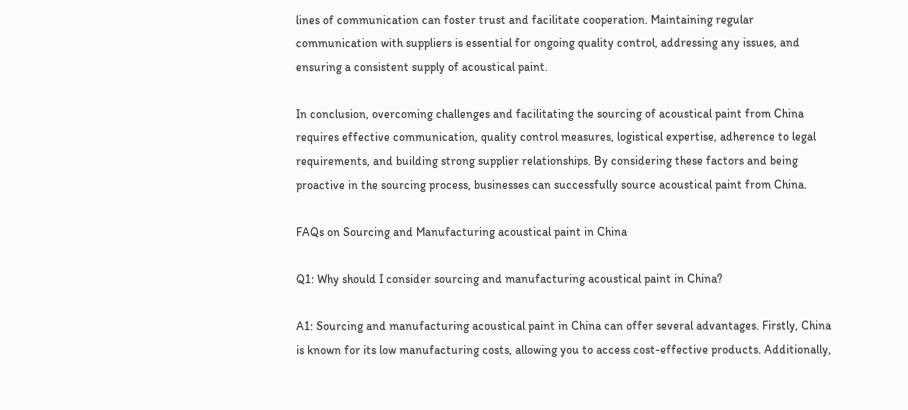lines of communication can foster trust and facilitate cooperation. Maintaining regular communication with suppliers is essential for ongoing quality control, addressing any issues, and ensuring a consistent supply of acoustical paint.

In conclusion, overcoming challenges and facilitating the sourcing of acoustical paint from China requires effective communication, quality control measures, logistical expertise, adherence to legal requirements, and building strong supplier relationships. By considering these factors and being proactive in the sourcing process, businesses can successfully source acoustical paint from China.

FAQs on Sourcing and Manufacturing acoustical paint in China

Q1: Why should I consider sourcing and manufacturing acoustical paint in China?

A1: Sourcing and manufacturing acoustical paint in China can offer several advantages. Firstly, China is known for its low manufacturing costs, allowing you to access cost-effective products. Additionally,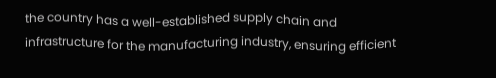the country has a well-established supply chain and infrastructure for the manufacturing industry, ensuring efficient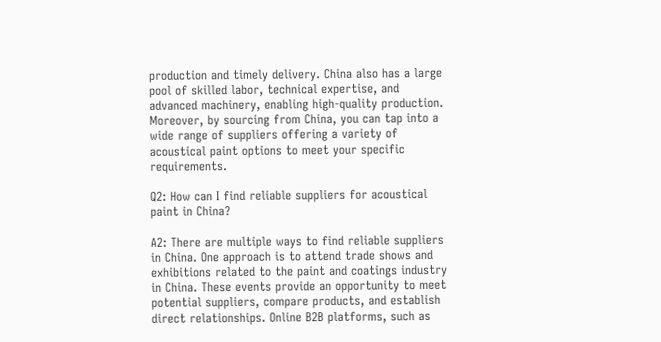production and timely delivery. China also has a large pool of skilled labor, technical expertise, and advanced machinery, enabling high-quality production. Moreover, by sourcing from China, you can tap into a wide range of suppliers offering a variety of acoustical paint options to meet your specific requirements.

Q2: How can I find reliable suppliers for acoustical paint in China?

A2: There are multiple ways to find reliable suppliers in China. One approach is to attend trade shows and exhibitions related to the paint and coatings industry in China. These events provide an opportunity to meet potential suppliers, compare products, and establish direct relationships. Online B2B platforms, such as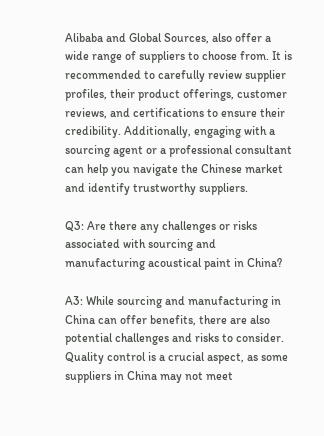Alibaba and Global Sources, also offer a wide range of suppliers to choose from. It is recommended to carefully review supplier profiles, their product offerings, customer reviews, and certifications to ensure their credibility. Additionally, engaging with a sourcing agent or a professional consultant can help you navigate the Chinese market and identify trustworthy suppliers.

Q3: Are there any challenges or risks associated with sourcing and manufacturing acoustical paint in China?

A3: While sourcing and manufacturing in China can offer benefits, there are also potential challenges and risks to consider. Quality control is a crucial aspect, as some suppliers in China may not meet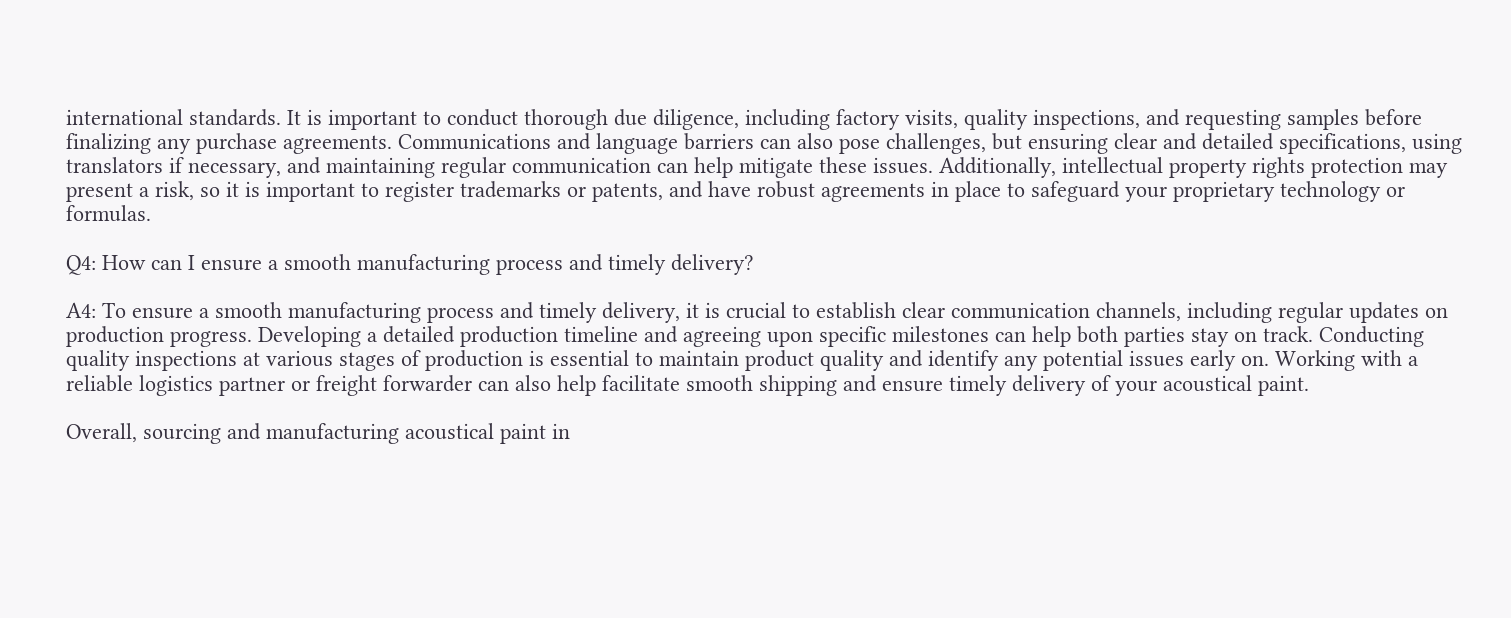international standards. It is important to conduct thorough due diligence, including factory visits, quality inspections, and requesting samples before finalizing any purchase agreements. Communications and language barriers can also pose challenges, but ensuring clear and detailed specifications, using translators if necessary, and maintaining regular communication can help mitigate these issues. Additionally, intellectual property rights protection may present a risk, so it is important to register trademarks or patents, and have robust agreements in place to safeguard your proprietary technology or formulas.

Q4: How can I ensure a smooth manufacturing process and timely delivery?

A4: To ensure a smooth manufacturing process and timely delivery, it is crucial to establish clear communication channels, including regular updates on production progress. Developing a detailed production timeline and agreeing upon specific milestones can help both parties stay on track. Conducting quality inspections at various stages of production is essential to maintain product quality and identify any potential issues early on. Working with a reliable logistics partner or freight forwarder can also help facilitate smooth shipping and ensure timely delivery of your acoustical paint.

Overall, sourcing and manufacturing acoustical paint in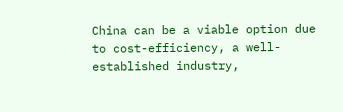China can be a viable option due to cost-efficiency, a well-established industry,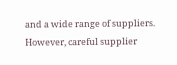and a wide range of suppliers. However, careful supplier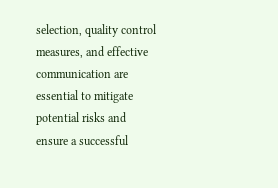selection, quality control measures, and effective communication are essential to mitigate potential risks and ensure a successful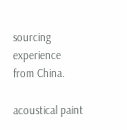sourcing experience from China.

acoustical paint